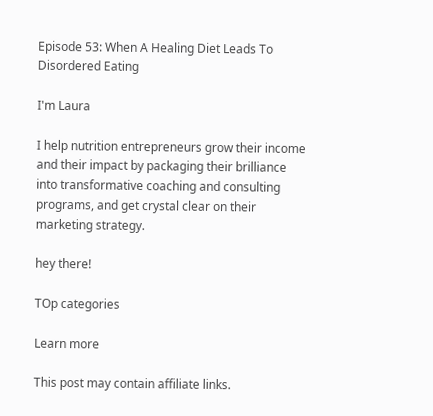Episode 53: When A Healing Diet Leads To Disordered Eating

I'm Laura

I help nutrition entrepreneurs grow their income and their impact by packaging their brilliance into transformative coaching and consulting programs, and get crystal clear on their marketing strategy.

hey there!

TOp categories

Learn more

This post may contain affiliate links.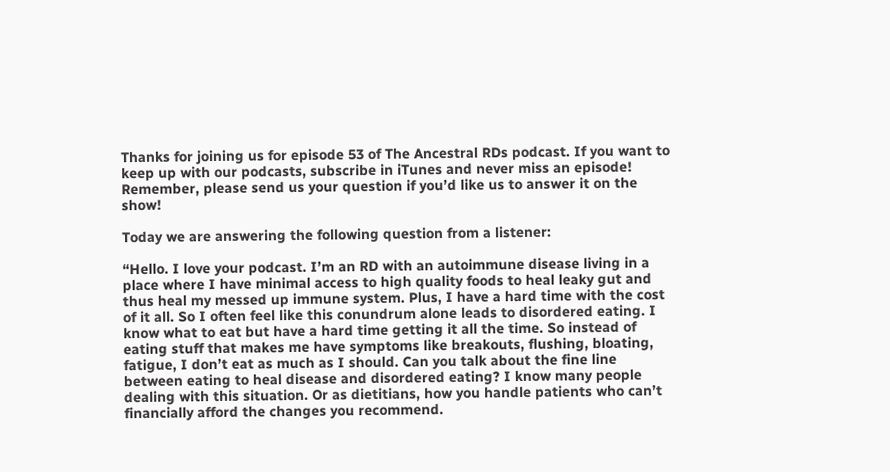Thanks for joining us for episode 53 of The Ancestral RDs podcast. If you want to keep up with our podcasts, subscribe in iTunes and never miss an episode! Remember, please send us your question if you’d like us to answer it on the show!

Today we are answering the following question from a listener:

“Hello. I love your podcast. I’m an RD with an autoimmune disease living in a place where I have minimal access to high quality foods to heal leaky gut and thus heal my messed up immune system. Plus, I have a hard time with the cost of it all. So I often feel like this conundrum alone leads to disordered eating. I know what to eat but have a hard time getting it all the time. So instead of eating stuff that makes me have symptoms like breakouts, flushing, bloating, fatigue, I don’t eat as much as I should. Can you talk about the fine line between eating to heal disease and disordered eating? I know many people dealing with this situation. Or as dietitians, how you handle patients who can’t financially afford the changes you recommend.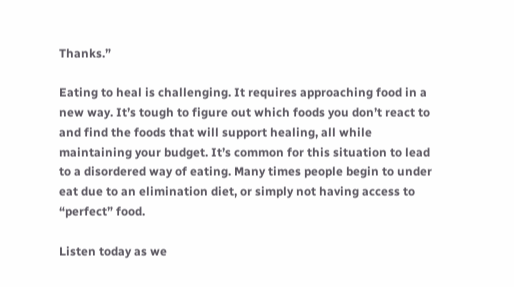Thanks.”

Eating to heal is challenging. It requires approaching food in a new way. It’s tough to figure out which foods you don’t react to and find the foods that will support healing, all while maintaining your budget. It’s common for this situation to lead to a disordered way of eating. Many times people begin to under eat due to an elimination diet, or simply not having access to “perfect” food.

Listen today as we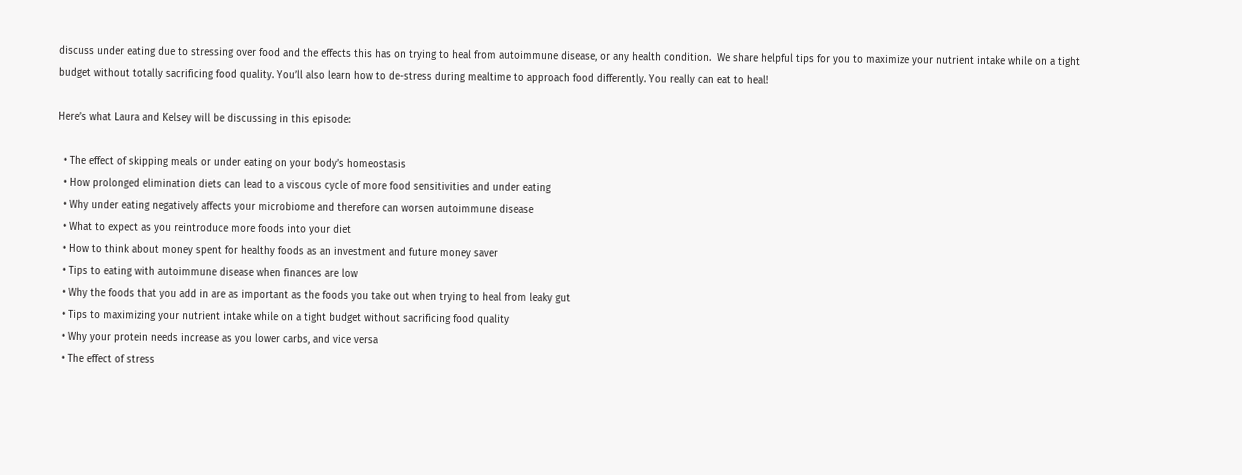discuss under eating due to stressing over food and the effects this has on trying to heal from autoimmune disease, or any health condition.  We share helpful tips for you to maximize your nutrient intake while on a tight budget without totally sacrificing food quality. You’ll also learn how to de-stress during mealtime to approach food differently. You really can eat to heal!

Here’s what Laura and Kelsey will be discussing in this episode:

  • The effect of skipping meals or under eating on your body’s homeostasis
  • How prolonged elimination diets can lead to a viscous cycle of more food sensitivities and under eating
  • Why under eating negatively affects your microbiome and therefore can worsen autoimmune disease
  • What to expect as you reintroduce more foods into your diet
  • How to think about money spent for healthy foods as an investment and future money saver
  • Tips to eating with autoimmune disease when finances are low
  • Why the foods that you add in are as important as the foods you take out when trying to heal from leaky gut
  • Tips to maximizing your nutrient intake while on a tight budget without sacrificing food quality
  • Why your protein needs increase as you lower carbs, and vice versa
  • The effect of stress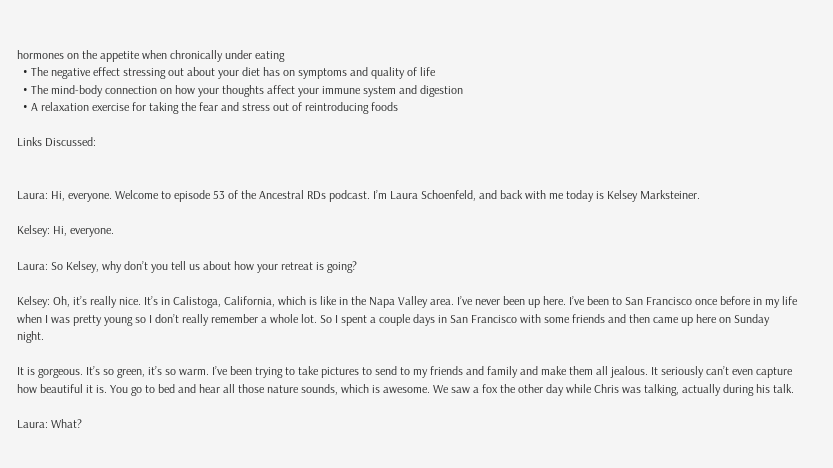hormones on the appetite when chronically under eating
  • The negative effect stressing out about your diet has on symptoms and quality of life
  • The mind-body connection on how your thoughts affect your immune system and digestion
  • A relaxation exercise for taking the fear and stress out of reintroducing foods

Links Discussed:


Laura: Hi, everyone. Welcome to episode 53 of the Ancestral RDs podcast. I’m Laura Schoenfeld, and back with me today is Kelsey Marksteiner.

Kelsey: Hi, everyone.

Laura: So Kelsey, why don’t you tell us about how your retreat is going?

Kelsey: Oh, it’s really nice. It’s in Calistoga, California, which is like in the Napa Valley area. I’ve never been up here. I’ve been to San Francisco once before in my life when I was pretty young so I don’t really remember a whole lot. So I spent a couple days in San Francisco with some friends and then came up here on Sunday night.

It is gorgeous. It’s so green, it’s so warm. I’ve been trying to take pictures to send to my friends and family and make them all jealous. It seriously can’t even capture how beautiful it is. You go to bed and hear all those nature sounds, which is awesome. We saw a fox the other day while Chris was talking, actually during his talk.

Laura: What?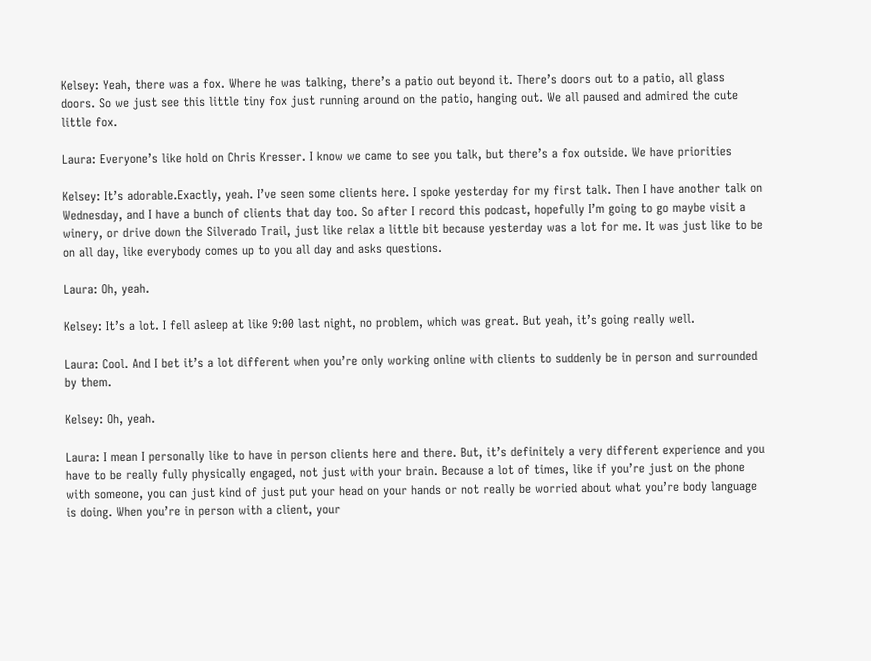Kelsey: Yeah, there was a fox. Where he was talking, there’s a patio out beyond it. There’s doors out to a patio, all glass doors. So we just see this little tiny fox just running around on the patio, hanging out. We all paused and admired the cute little fox.

Laura: Everyone’s like hold on Chris Kresser. I know we came to see you talk, but there’s a fox outside. We have priorities

Kelsey: It’s adorable.Exactly, yeah. I’ve seen some clients here. I spoke yesterday for my first talk. Then I have another talk on Wednesday, and I have a bunch of clients that day too. So after I record this podcast, hopefully I’m going to go maybe visit a winery, or drive down the Silverado Trail, just like relax a little bit because yesterday was a lot for me. It was just like to be on all day, like everybody comes up to you all day and asks questions.

Laura: Oh, yeah.

Kelsey: It’s a lot. I fell asleep at like 9:00 last night, no problem, which was great. But yeah, it’s going really well.

Laura: Cool. And I bet it’s a lot different when you’re only working online with clients to suddenly be in person and surrounded by them.

Kelsey: Oh, yeah.

Laura: I mean I personally like to have in person clients here and there. But, it’s definitely a very different experience and you have to be really fully physically engaged, not just with your brain. Because a lot of times, like if you’re just on the phone with someone, you can just kind of just put your head on your hands or not really be worried about what you’re body language is doing. When you’re in person with a client, your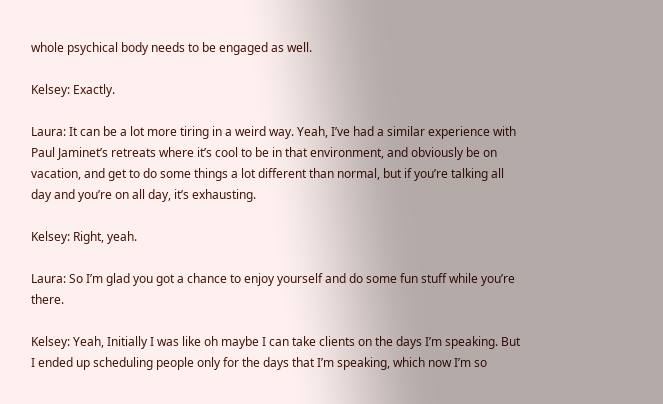whole psychical body needs to be engaged as well.

Kelsey: Exactly.

Laura: It can be a lot more tiring in a weird way. Yeah, I’ve had a similar experience with Paul Jaminet’s retreats where it’s cool to be in that environment, and obviously be on vacation, and get to do some things a lot different than normal, but if you’re talking all day and you’re on all day, it’s exhausting.

Kelsey: Right, yeah.

Laura: So I’m glad you got a chance to enjoy yourself and do some fun stuff while you’re there.

Kelsey: Yeah, Initially I was like oh maybe I can take clients on the days I’m speaking. But I ended up scheduling people only for the days that I’m speaking, which now I’m so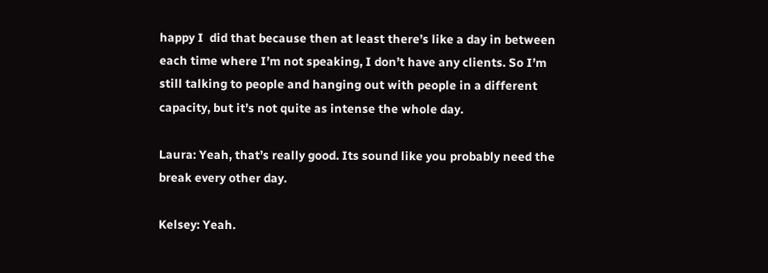happy I  did that because then at least there’s like a day in between each time where I’m not speaking, I don’t have any clients. So I’m still talking to people and hanging out with people in a different capacity, but it’s not quite as intense the whole day.

Laura: Yeah, that’s really good. Its sound like you probably need the break every other day.

Kelsey: Yeah.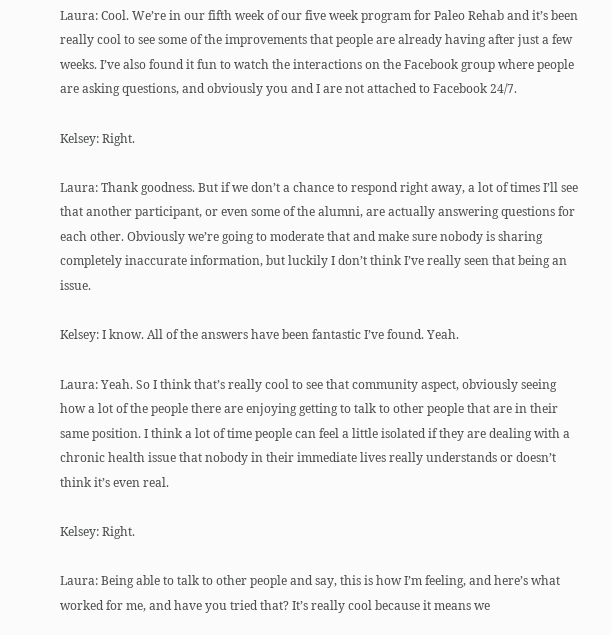Laura: Cool. We’re in our fifth week of our five week program for Paleo Rehab and it’s been really cool to see some of the improvements that people are already having after just a few weeks. I’ve also found it fun to watch the interactions on the Facebook group where people are asking questions, and obviously you and I are not attached to Facebook 24/7.

Kelsey: Right.

Laura: Thank goodness. But if we don’t a chance to respond right away, a lot of times I’ll see that another participant, or even some of the alumni, are actually answering questions for each other. Obviously we’re going to moderate that and make sure nobody is sharing completely inaccurate information, but luckily I don’t think I’ve really seen that being an issue.

Kelsey: I know. All of the answers have been fantastic I’ve found. Yeah.

Laura: Yeah. So I think that’s really cool to see that community aspect, obviously seeing how a lot of the people there are enjoying getting to talk to other people that are in their same position. I think a lot of time people can feel a little isolated if they are dealing with a chronic health issue that nobody in their immediate lives really understands or doesn’t think it’s even real.

Kelsey: Right.

Laura: Being able to talk to other people and say, this is how I’m feeling, and here’s what worked for me, and have you tried that? It’s really cool because it means we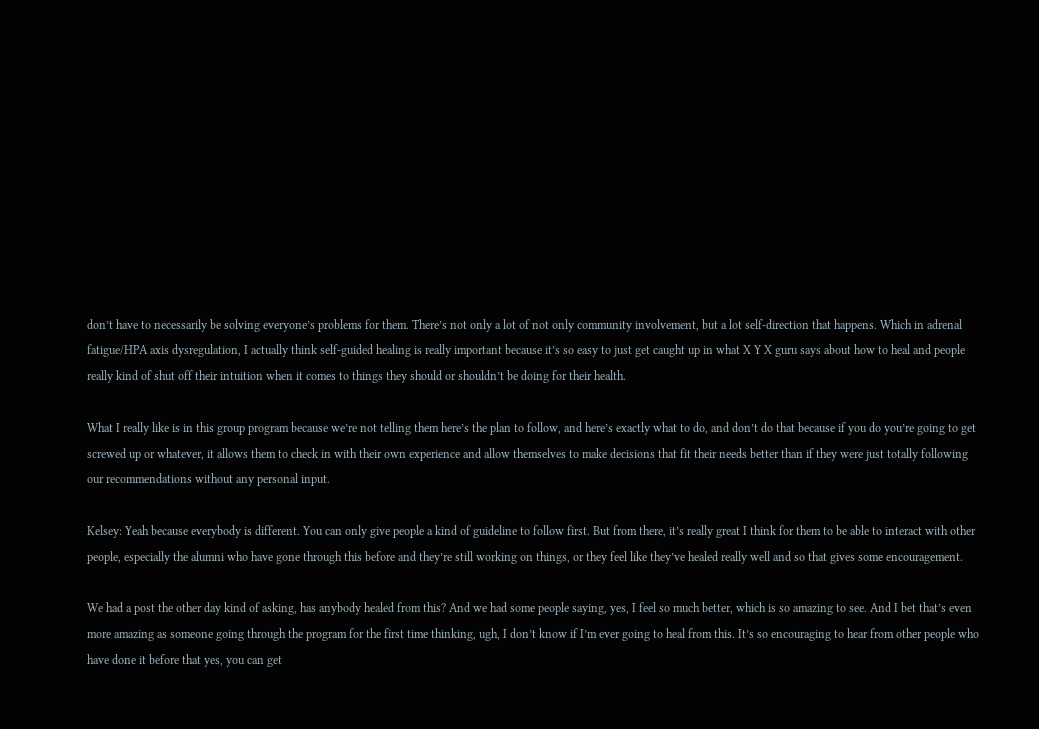don’t have to necessarily be solving everyone’s problems for them. There’s not only a lot of not only community involvement, but a lot self-direction that happens. Which in adrenal fatigue/HPA axis dysregulation, I actually think self-guided healing is really important because it’s so easy to just get caught up in what X Y X guru says about how to heal and people really kind of shut off their intuition when it comes to things they should or shouldn’t be doing for their health.

What I really like is in this group program because we’re not telling them here’s the plan to follow, and here’s exactly what to do, and don’t do that because if you do you’re going to get screwed up or whatever, it allows them to check in with their own experience and allow themselves to make decisions that fit their needs better than if they were just totally following our recommendations without any personal input.

Kelsey: Yeah because everybody is different. You can only give people a kind of guideline to follow first. But from there, it’s really great I think for them to be able to interact with other people, especially the alumni who have gone through this before and they’re still working on things, or they feel like they’ve healed really well and so that gives some encouragement.

We had a post the other day kind of asking, has anybody healed from this? And we had some people saying, yes, I feel so much better, which is so amazing to see. And I bet that’s even more amazing as someone going through the program for the first time thinking, ugh, I don’t know if I’m ever going to heal from this. It’s so encouraging to hear from other people who have done it before that yes, you can get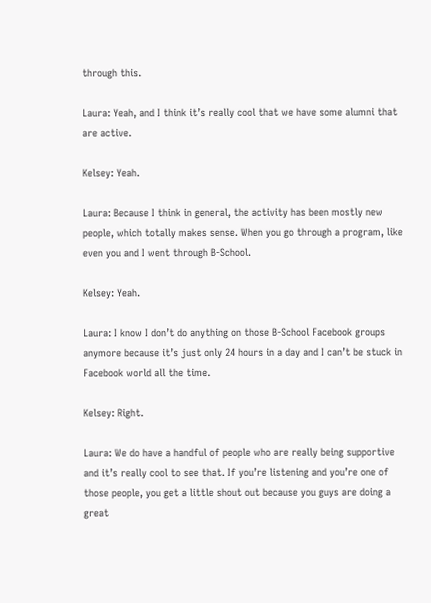through this.

Laura: Yeah, and I think it’s really cool that we have some alumni that are active.

Kelsey: Yeah.

Laura: Because I think in general, the activity has been mostly new people, which totally makes sense. When you go through a program, like even you and I went through B-School.

Kelsey: Yeah.

Laura: I know I don’t do anything on those B-School Facebook groups anymore because it’s just only 24 hours in a day and I can’t be stuck in Facebook world all the time.

Kelsey: Right.

Laura: We do have a handful of people who are really being supportive and it’s really cool to see that. If you’re listening and you’re one of those people, you get a little shout out because you guys are doing a great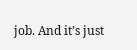job. And it’s just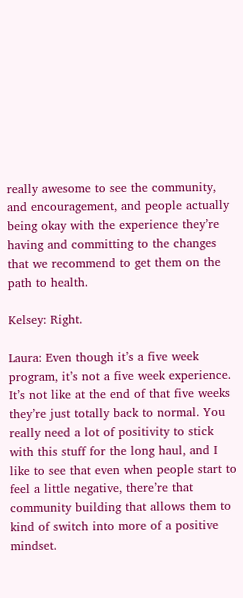really awesome to see the community, and encouragement, and people actually being okay with the experience they’re having and committing to the changes that we recommend to get them on the path to health.

Kelsey: Right.

Laura: Even though it’s a five week program, it’s not a five week experience. It’s not like at the end of that five weeks they’re just totally back to normal. You really need a lot of positivity to stick with this stuff for the long haul, and I like to see that even when people start to feel a little negative, there’re that community building that allows them to kind of switch into more of a positive mindset.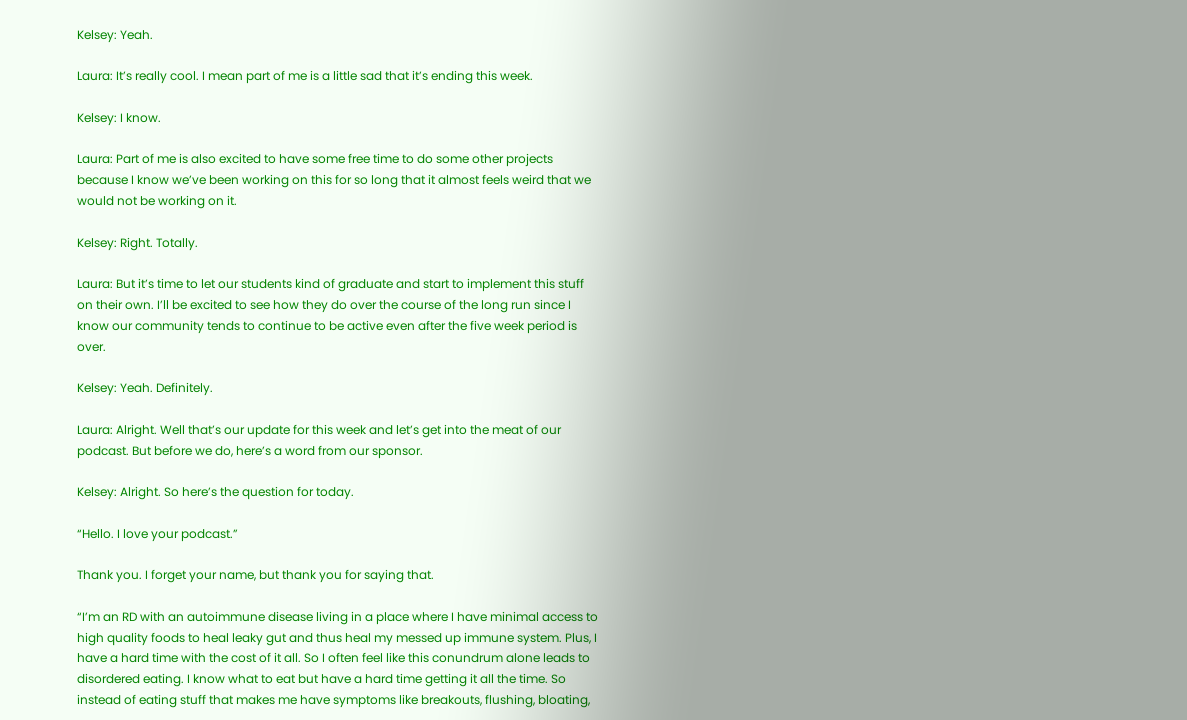Kelsey: Yeah.

Laura: It’s really cool. I mean part of me is a little sad that it’s ending this week.

Kelsey: I know.

Laura: Part of me is also excited to have some free time to do some other projects because I know we’ve been working on this for so long that it almost feels weird that we would not be working on it.

Kelsey: Right. Totally.

Laura: But it’s time to let our students kind of graduate and start to implement this stuff on their own. I’ll be excited to see how they do over the course of the long run since I know our community tends to continue to be active even after the five week period is over.

Kelsey: Yeah. Definitely.

Laura: Alright. Well that’s our update for this week and let’s get into the meat of our podcast. But before we do, here’s a word from our sponsor.

Kelsey: Alright. So here’s the question for today.

“Hello. I love your podcast.”

Thank you. I forget your name, but thank you for saying that.

“I’m an RD with an autoimmune disease living in a place where I have minimal access to high quality foods to heal leaky gut and thus heal my messed up immune system. Plus, I have a hard time with the cost of it all. So I often feel like this conundrum alone leads to disordered eating. I know what to eat but have a hard time getting it all the time. So instead of eating stuff that makes me have symptoms like breakouts, flushing, bloating,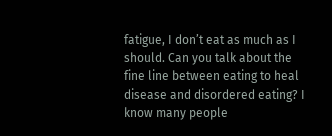fatigue, I don’t eat as much as I should. Can you talk about the fine line between eating to heal disease and disordered eating? I know many people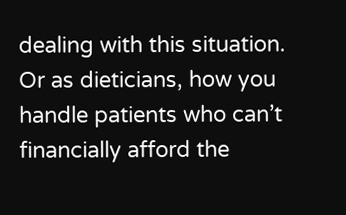dealing with this situation. Or as dieticians, how you handle patients who can’t financially afford the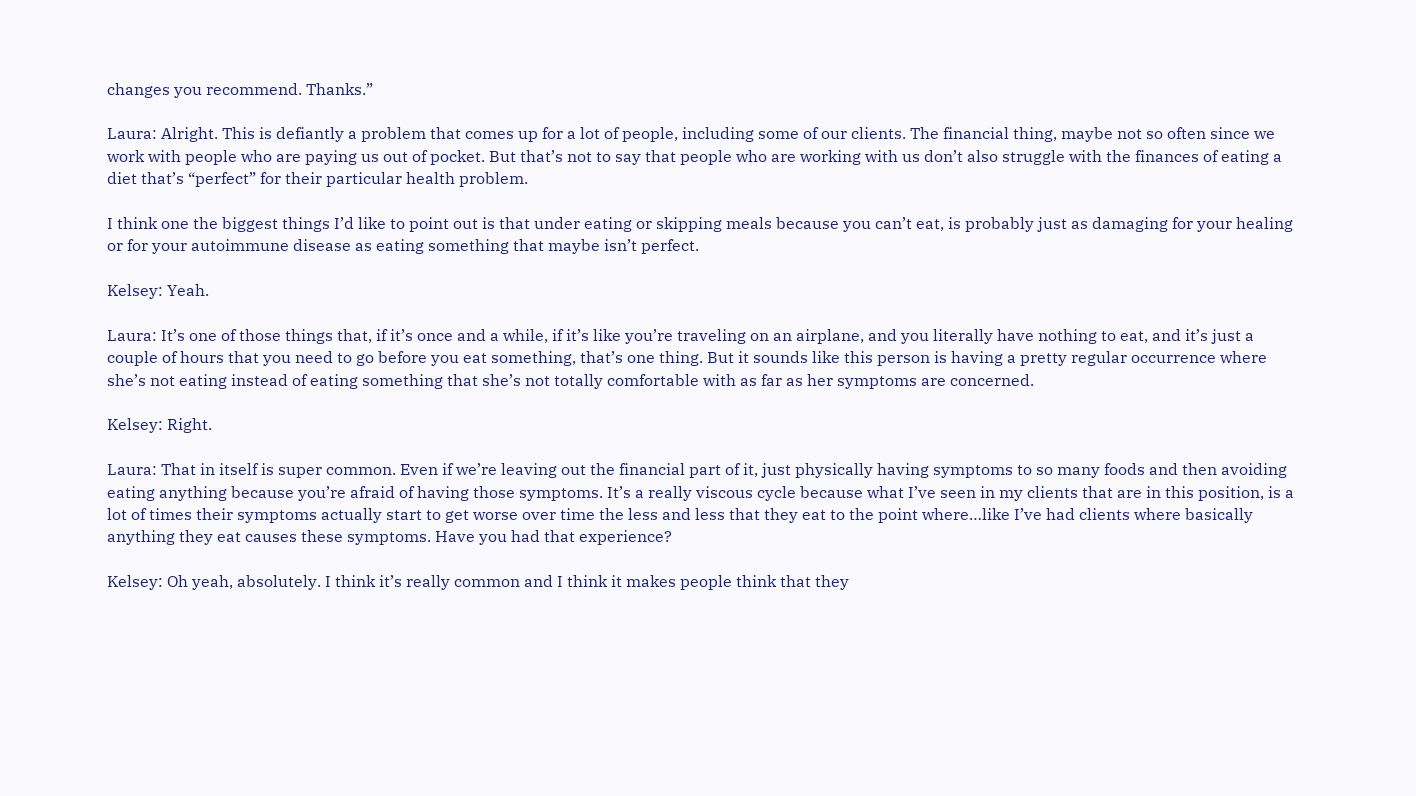changes you recommend. Thanks.”

Laura: Alright. This is defiantly a problem that comes up for a lot of people, including some of our clients. The financial thing, maybe not so often since we work with people who are paying us out of pocket. But that’s not to say that people who are working with us don’t also struggle with the finances of eating a diet that’s “perfect” for their particular health problem.

I think one the biggest things I’d like to point out is that under eating or skipping meals because you can’t eat, is probably just as damaging for your healing or for your autoimmune disease as eating something that maybe isn’t perfect.

Kelsey: Yeah.

Laura: It’s one of those things that, if it’s once and a while, if it’s like you’re traveling on an airplane, and you literally have nothing to eat, and it’s just a couple of hours that you need to go before you eat something, that’s one thing. But it sounds like this person is having a pretty regular occurrence where she’s not eating instead of eating something that she’s not totally comfortable with as far as her symptoms are concerned.

Kelsey: Right.

Laura: That in itself is super common. Even if we’re leaving out the financial part of it, just physically having symptoms to so many foods and then avoiding eating anything because you’re afraid of having those symptoms. It’s a really viscous cycle because what I’ve seen in my clients that are in this position, is a lot of times their symptoms actually start to get worse over time the less and less that they eat to the point where…like I’ve had clients where basically anything they eat causes these symptoms. Have you had that experience?

Kelsey: Oh yeah, absolutely. I think it’s really common and I think it makes people think that they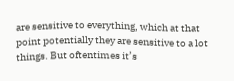are sensitive to everything, which at that point potentially they are sensitive to a lot things. But oftentimes it’s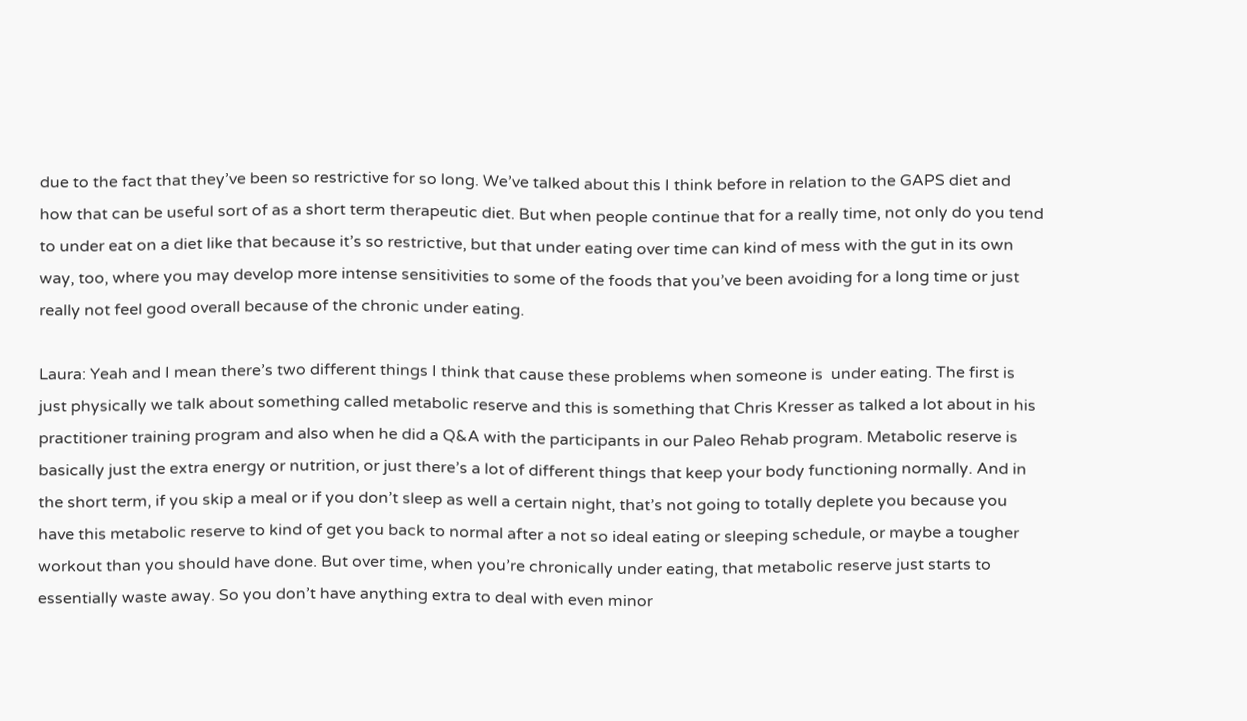due to the fact that they’ve been so restrictive for so long. We’ve talked about this I think before in relation to the GAPS diet and how that can be useful sort of as a short term therapeutic diet. But when people continue that for a really time, not only do you tend to under eat on a diet like that because it’s so restrictive, but that under eating over time can kind of mess with the gut in its own way, too, where you may develop more intense sensitivities to some of the foods that you’ve been avoiding for a long time or just really not feel good overall because of the chronic under eating.

Laura: Yeah and I mean there’s two different things I think that cause these problems when someone is  under eating. The first is just physically we talk about something called metabolic reserve and this is something that Chris Kresser as talked a lot about in his practitioner training program and also when he did a Q&A with the participants in our Paleo Rehab program. Metabolic reserve is basically just the extra energy or nutrition, or just there’s a lot of different things that keep your body functioning normally. And in the short term, if you skip a meal or if you don’t sleep as well a certain night, that’s not going to totally deplete you because you have this metabolic reserve to kind of get you back to normal after a not so ideal eating or sleeping schedule, or maybe a tougher workout than you should have done. But over time, when you’re chronically under eating, that metabolic reserve just starts to essentially waste away. So you don’t have anything extra to deal with even minor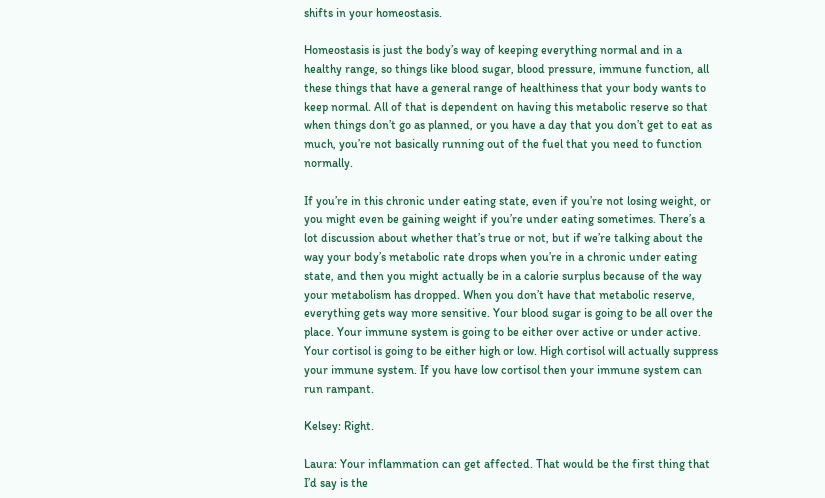shifts in your homeostasis.

Homeostasis is just the body’s way of keeping everything normal and in a healthy range, so things like blood sugar, blood pressure, immune function, all these things that have a general range of healthiness that your body wants to keep normal. All of that is dependent on having this metabolic reserve so that when things don’t go as planned, or you have a day that you don’t get to eat as much, you’re not basically running out of the fuel that you need to function normally.

If you’re in this chronic under eating state, even if you’re not losing weight, or you might even be gaining weight if you’re under eating sometimes. There’s a lot discussion about whether that’s true or not, but if we’re talking about the way your body’s metabolic rate drops when you’re in a chronic under eating state, and then you might actually be in a calorie surplus because of the way your metabolism has dropped. When you don’t have that metabolic reserve, everything gets way more sensitive. Your blood sugar is going to be all over the place. Your immune system is going to be either over active or under active. Your cortisol is going to be either high or low. High cortisol will actually suppress your immune system. If you have low cortisol then your immune system can run rampant.

Kelsey: Right.

Laura: Your inflammation can get affected. That would be the first thing that I’d say is the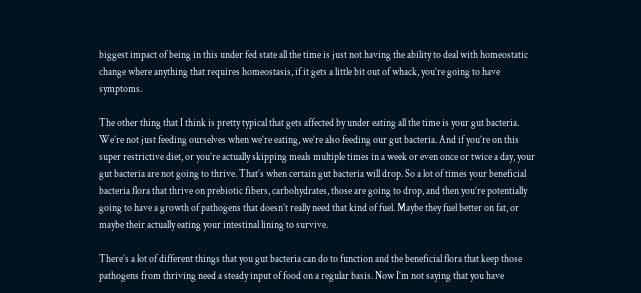biggest impact of being in this under fed state all the time is just not having the ability to deal with homeostatic change where anything that requires homeostasis, if it gets a little bit out of whack, you’re going to have symptoms.

The other thing that I think is pretty typical that gets affected by under eating all the time is your gut bacteria. We’re not just feeding ourselves when we’re eating, we’re also feeding our gut bacteria. And if you’re on this super restrictive diet, or you’re actually skipping meals multiple times in a week or even once or twice a day, your gut bacteria are not going to thrive. That’s when certain gut bacteria will drop. So a lot of times your beneficial bacteria flora that thrive on prebiotic fibers, carbohydrates, those are going to drop, and then you’re potentially going to have a growth of pathogens that doesn’t really need that kind of fuel. Maybe they fuel better on fat, or maybe their actually eating your intestinal lining to survive.

There’s a lot of different things that you gut bacteria can do to function and the beneficial flora that keep those pathogens from thriving need a steady input of food on a regular basis. Now I’m not saying that you have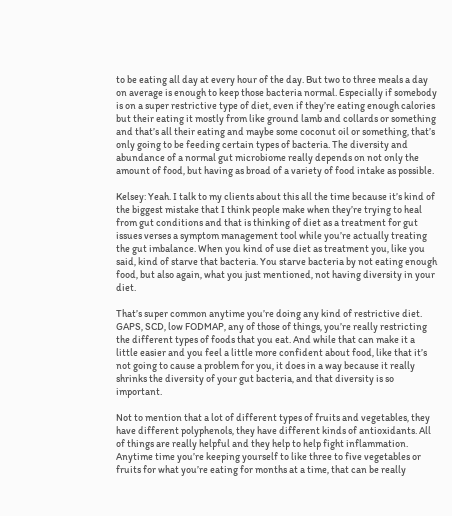to be eating all day at every hour of the day. But two to three meals a day on average is enough to keep those bacteria normal. Especially if somebody is on a super restrictive type of diet, even if they’re eating enough calories but their eating it mostly from like ground lamb and collards or something and that’s all their eating and maybe some coconut oil or something, that’s only going to be feeding certain types of bacteria. The diversity and abundance of a normal gut microbiome really depends on not only the amount of food, but having as broad of a variety of food intake as possible.

Kelsey: Yeah. I talk to my clients about this all the time because it’s kind of the biggest mistake that I think people make when they’re trying to heal from gut conditions and that is thinking of diet as a treatment for gut issues verses a symptom management tool while you’re actually treating the gut imbalance. When you kind of use diet as treatment you, like you said, kind of starve that bacteria. You starve bacteria by not eating enough food, but also again, what you just mentioned, not having diversity in your diet.

That’s super common anytime you’re doing any kind of restrictive diet. GAPS, SCD, low FODMAP, any of those of things, you’re really restricting the different types of foods that you eat. And while that can make it a little easier and you feel a little more confident about food, like that it’s not going to cause a problem for you, it does in a way because it really shrinks the diversity of your gut bacteria, and that diversity is so important.

Not to mention that a lot of different types of fruits and vegetables, they have different polyphenols, they have different kinds of antioxidants. All of things are really helpful and they help to help fight inflammation. Anytime time you’re keeping yourself to like three to five vegetables or fruits for what you’re eating for months at a time, that can be really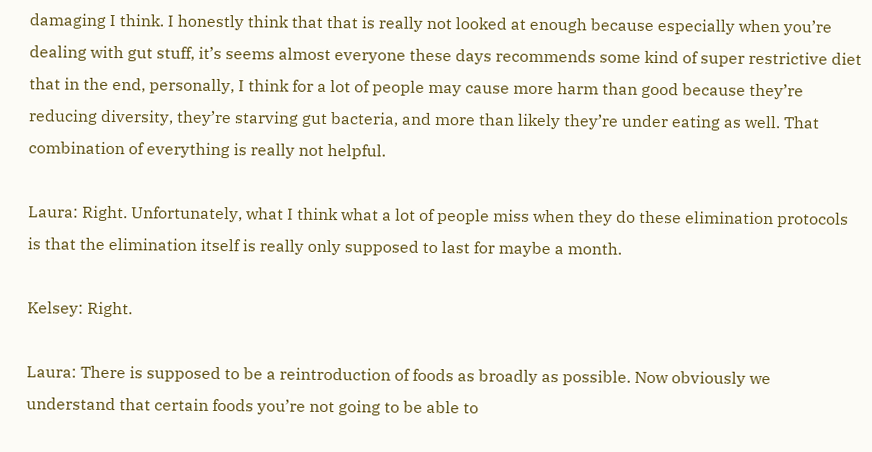damaging I think. I honestly think that that is really not looked at enough because especially when you’re dealing with gut stuff, it’s seems almost everyone these days recommends some kind of super restrictive diet that in the end, personally, I think for a lot of people may cause more harm than good because they’re reducing diversity, they’re starving gut bacteria, and more than likely they’re under eating as well. That combination of everything is really not helpful.

Laura: Right. Unfortunately, what I think what a lot of people miss when they do these elimination protocols is that the elimination itself is really only supposed to last for maybe a month.

Kelsey: Right.

Laura: There is supposed to be a reintroduction of foods as broadly as possible. Now obviously we understand that certain foods you’re not going to be able to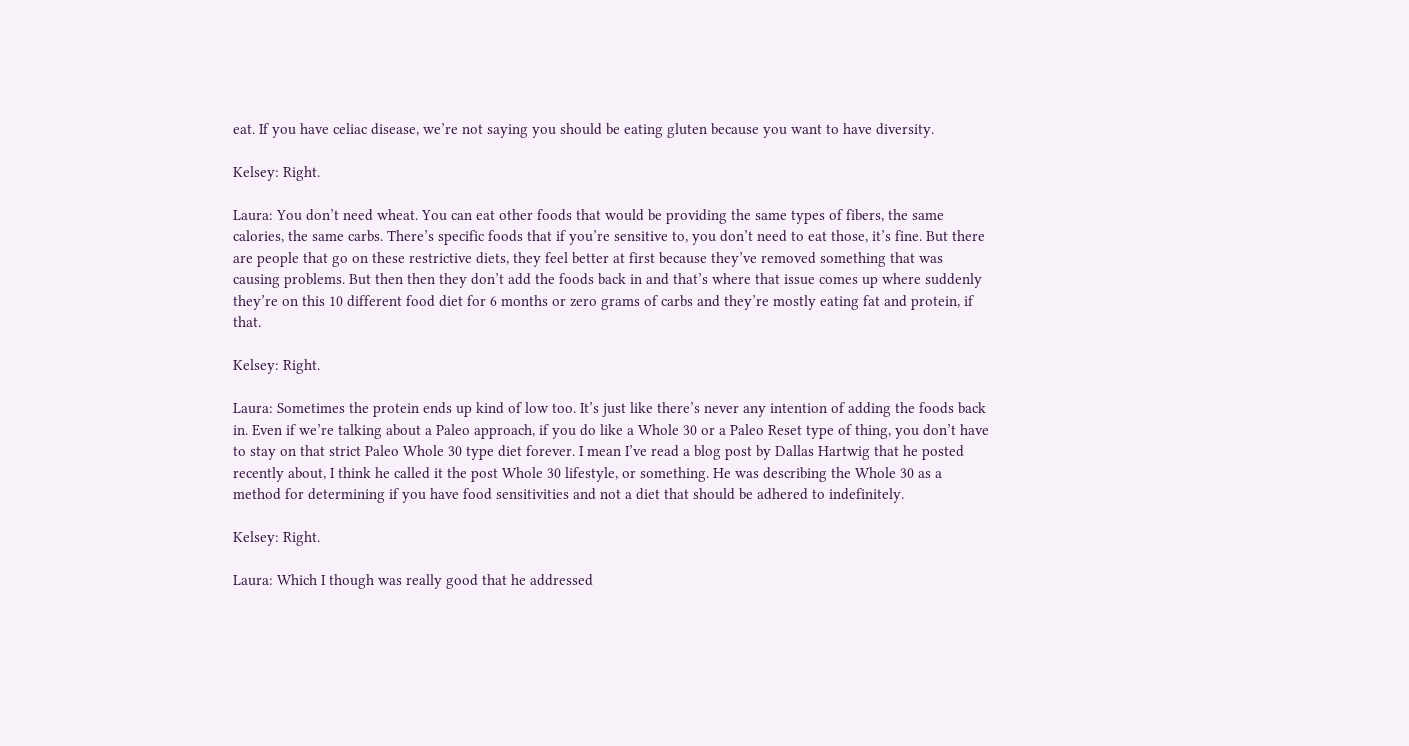eat. If you have celiac disease, we’re not saying you should be eating gluten because you want to have diversity.

Kelsey: Right.

Laura: You don’t need wheat. You can eat other foods that would be providing the same types of fibers, the same calories, the same carbs. There’s specific foods that if you’re sensitive to, you don’t need to eat those, it’s fine. But there are people that go on these restrictive diets, they feel better at first because they’ve removed something that was causing problems. But then then they don’t add the foods back in and that’s where that issue comes up where suddenly they’re on this 10 different food diet for 6 months or zero grams of carbs and they’re mostly eating fat and protein, if that.

Kelsey: Right.

Laura: Sometimes the protein ends up kind of low too. It’s just like there’s never any intention of adding the foods back in. Even if we’re talking about a Paleo approach, if you do like a Whole 30 or a Paleo Reset type of thing, you don’t have to stay on that strict Paleo Whole 30 type diet forever. I mean I’ve read a blog post by Dallas Hartwig that he posted recently about, I think he called it the post Whole 30 lifestyle, or something. He was describing the Whole 30 as a method for determining if you have food sensitivities and not a diet that should be adhered to indefinitely.

Kelsey: Right.

Laura: Which I though was really good that he addressed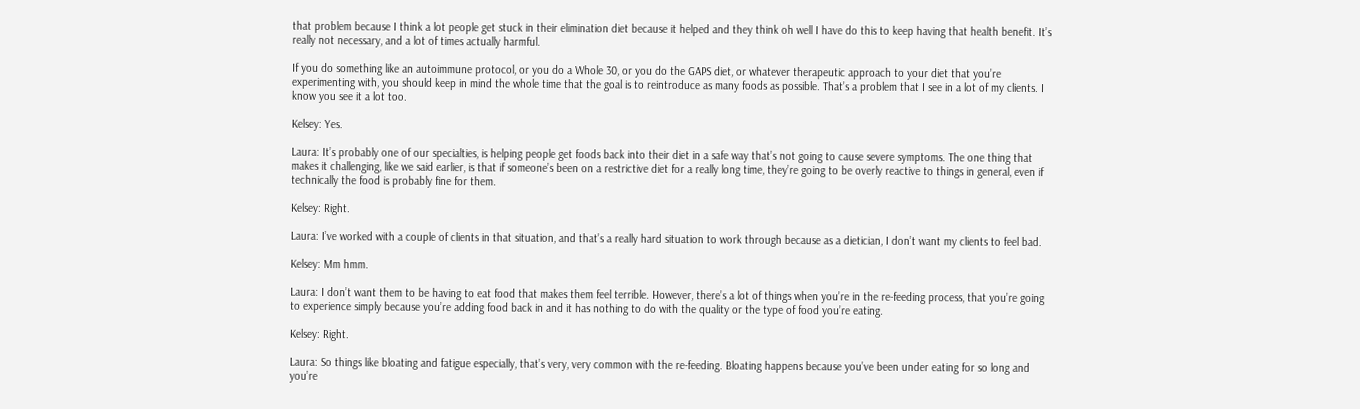that problem because I think a lot people get stuck in their elimination diet because it helped and they think oh well I have do this to keep having that health benefit. It’s really not necessary, and a lot of times actually harmful.

If you do something like an autoimmune protocol, or you do a Whole 30, or you do the GAPS diet, or whatever therapeutic approach to your diet that you’re experimenting with, you should keep in mind the whole time that the goal is to reintroduce as many foods as possible. That’s a problem that I see in a lot of my clients. I know you see it a lot too.

Kelsey: Yes.

Laura: It’s probably one of our specialties, is helping people get foods back into their diet in a safe way that’s not going to cause severe symptoms. The one thing that makes it challenging, like we said earlier, is that if someone’s been on a restrictive diet for a really long time, they’re going to be overly reactive to things in general, even if technically the food is probably fine for them.

Kelsey: Right.

Laura: I’ve worked with a couple of clients in that situation, and that’s a really hard situation to work through because as a dietician, I don’t want my clients to feel bad.

Kelsey: Mm hmm.

Laura: I don’t want them to be having to eat food that makes them feel terrible. However, there’s a lot of things when you’re in the re-feeding process, that you’re going to experience simply because you’re adding food back in and it has nothing to do with the quality or the type of food you’re eating.

Kelsey: Right.

Laura: So things like bloating and fatigue especially, that’s very, very common with the re-feeding. Bloating happens because you’ve been under eating for so long and you’re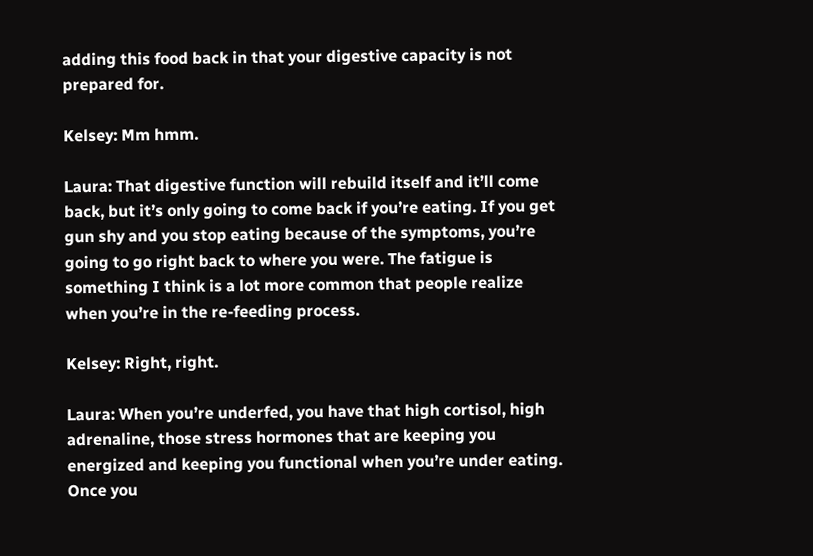adding this food back in that your digestive capacity is not prepared for.

Kelsey: Mm hmm.

Laura: That digestive function will rebuild itself and it’ll come back, but it’s only going to come back if you’re eating. If you get gun shy and you stop eating because of the symptoms, you’re going to go right back to where you were. The fatigue is something I think is a lot more common that people realize when you’re in the re-feeding process.

Kelsey: Right, right.

Laura: When you’re underfed, you have that high cortisol, high adrenaline, those stress hormones that are keeping you energized and keeping you functional when you’re under eating. Once you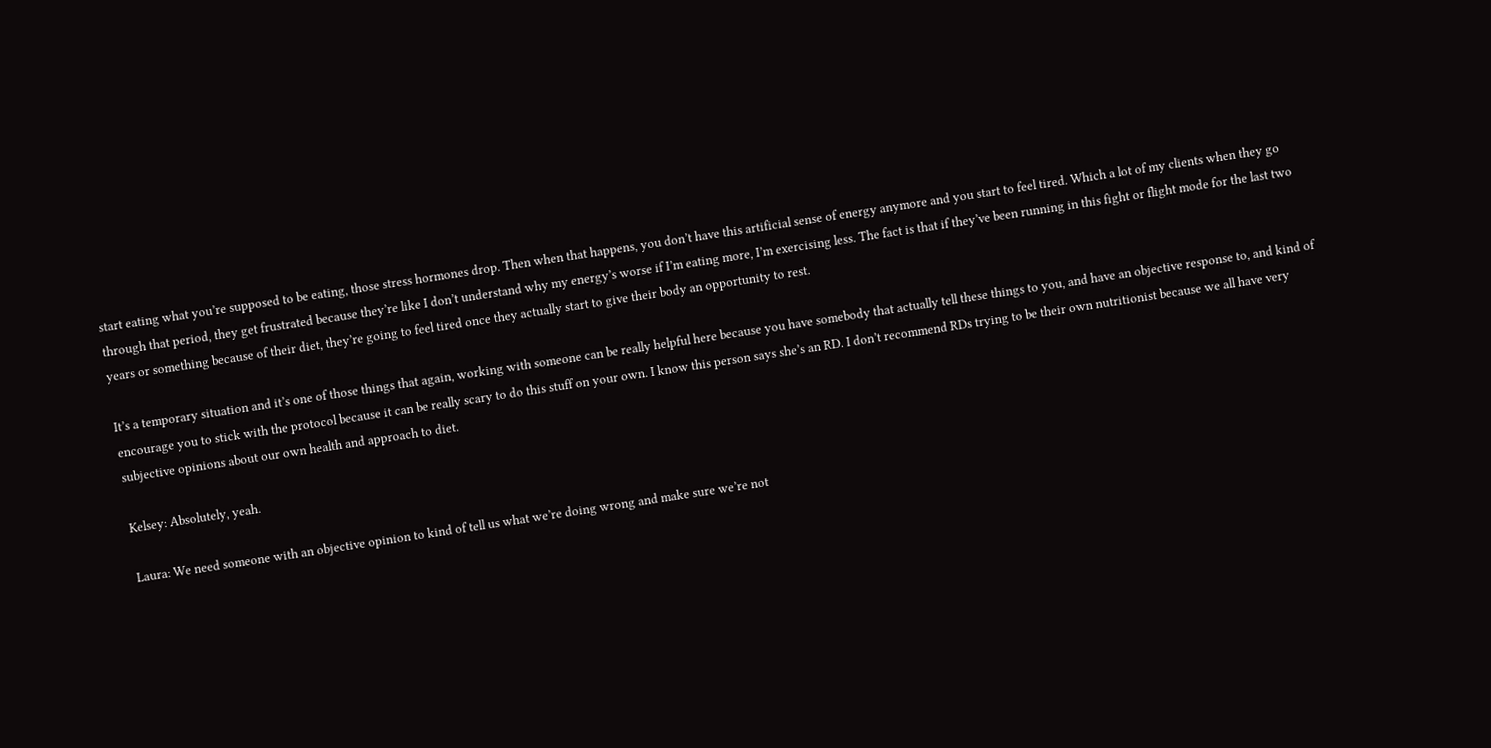start eating what you’re supposed to be eating, those stress hormones drop. Then when that happens, you don’t have this artificial sense of energy anymore and you start to feel tired. Which a lot of my clients when they go through that period, they get frustrated because they’re like I don’t understand why my energy’s worse if I’m eating more, I’m exercising less. The fact is that if they’ve been running in this fight or flight mode for the last two years or something because of their diet, they’re going to feel tired once they actually start to give their body an opportunity to rest.

It’s a temporary situation and it’s one of those things that again, working with someone can be really helpful here because you have somebody that actually tell these things to you, and have an objective response to, and kind of encourage you to stick with the protocol because it can be really scary to do this stuff on your own. I know this person says she’s an RD. I don’t recommend RDs trying to be their own nutritionist because we all have very subjective opinions about our own health and approach to diet.

Kelsey: Absolutely, yeah.

Laura: We need someone with an objective opinion to kind of tell us what we’re doing wrong and make sure we’re not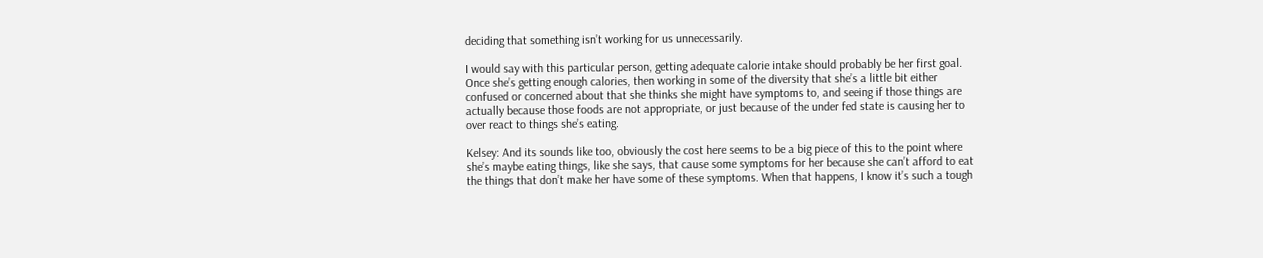deciding that something isn’t working for us unnecessarily.

I would say with this particular person, getting adequate calorie intake should probably be her first goal. Once she’s getting enough calories, then working in some of the diversity that she’s a little bit either confused or concerned about that she thinks she might have symptoms to, and seeing if those things are actually because those foods are not appropriate, or just because of the under fed state is causing her to over react to things she’s eating.

Kelsey: And its sounds like too, obviously the cost here seems to be a big piece of this to the point where she’s maybe eating things, like she says, that cause some symptoms for her because she can’t afford to eat the things that don’t make her have some of these symptoms. When that happens, I know it’s such a tough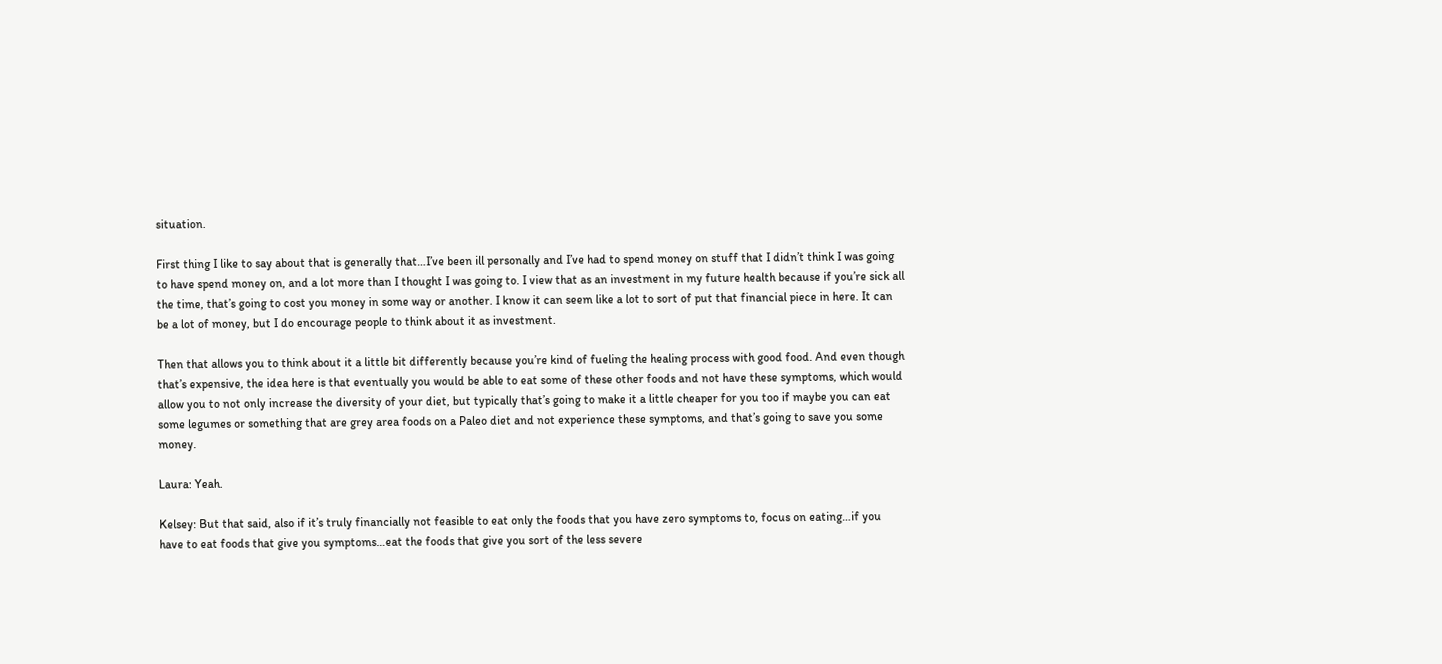situation.

First thing I like to say about that is generally that…I’ve been ill personally and I’ve had to spend money on stuff that I didn’t think I was going to have spend money on, and a lot more than I thought I was going to. I view that as an investment in my future health because if you’re sick all the time, that’s going to cost you money in some way or another. I know it can seem like a lot to sort of put that financial piece in here. It can be a lot of money, but I do encourage people to think about it as investment.

Then that allows you to think about it a little bit differently because you’re kind of fueling the healing process with good food. And even though that’s expensive, the idea here is that eventually you would be able to eat some of these other foods and not have these symptoms, which would allow you to not only increase the diversity of your diet, but typically that’s going to make it a little cheaper for you too if maybe you can eat some legumes or something that are grey area foods on a Paleo diet and not experience these symptoms, and that’s going to save you some money.

Laura: Yeah.

Kelsey: But that said, also if it’s truly financially not feasible to eat only the foods that you have zero symptoms to, focus on eating…if you have to eat foods that give you symptoms…eat the foods that give you sort of the less severe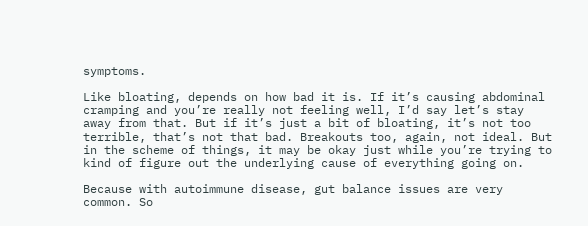symptoms.

Like bloating, depends on how bad it is. If it’s causing abdominal cramping and you’re really not feeling well, I’d say let’s stay away from that. But if it’s just a bit of bloating, it’s not too terrible, that’s not that bad. Breakouts too, again, not ideal. But in the scheme of things, it may be okay just while you’re trying to kind of figure out the underlying cause of everything going on.

Because with autoimmune disease, gut balance issues are very common. So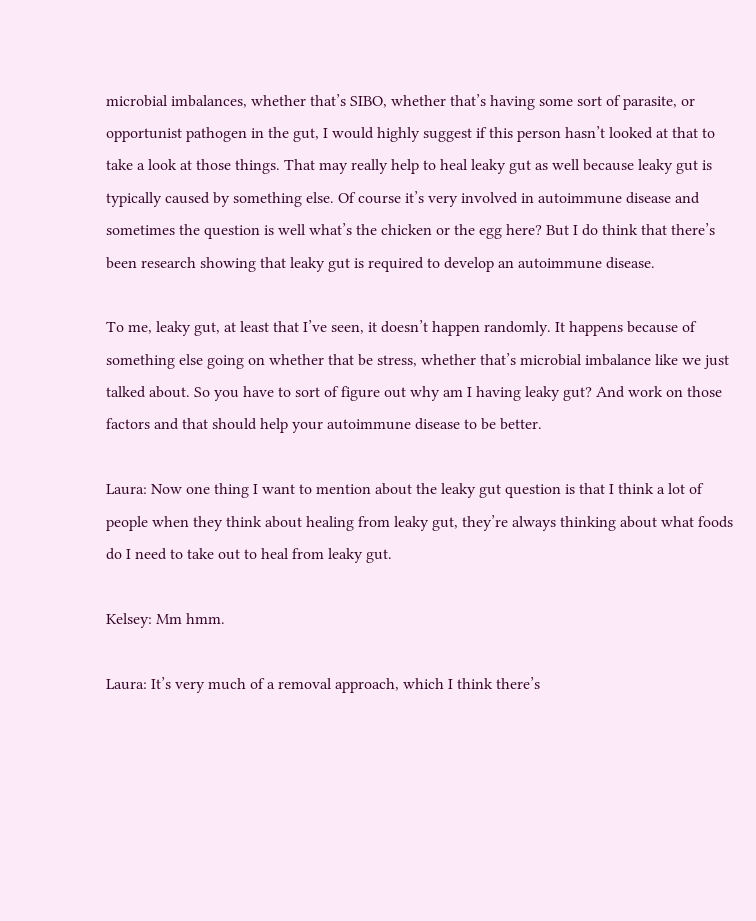microbial imbalances, whether that’s SIBO, whether that’s having some sort of parasite, or opportunist pathogen in the gut, I would highly suggest if this person hasn’t looked at that to take a look at those things. That may really help to heal leaky gut as well because leaky gut is typically caused by something else. Of course it’s very involved in autoimmune disease and sometimes the question is well what’s the chicken or the egg here? But I do think that there’s been research showing that leaky gut is required to develop an autoimmune disease.

To me, leaky gut, at least that I’ve seen, it doesn’t happen randomly. It happens because of something else going on whether that be stress, whether that’s microbial imbalance like we just talked about. So you have to sort of figure out why am I having leaky gut? And work on those factors and that should help your autoimmune disease to be better.

Laura: Now one thing I want to mention about the leaky gut question is that I think a lot of people when they think about healing from leaky gut, they’re always thinking about what foods do I need to take out to heal from leaky gut.

Kelsey: Mm hmm.

Laura: It’s very much of a removal approach, which I think there’s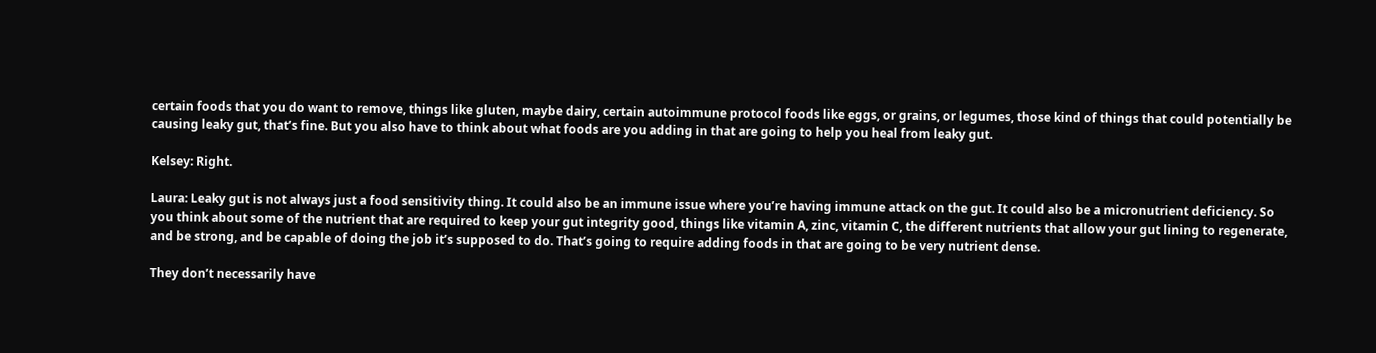certain foods that you do want to remove, things like gluten, maybe dairy, certain autoimmune protocol foods like eggs, or grains, or legumes, those kind of things that could potentially be causing leaky gut, that’s fine. But you also have to think about what foods are you adding in that are going to help you heal from leaky gut.

Kelsey: Right.

Laura: Leaky gut is not always just a food sensitivity thing. It could also be an immune issue where you’re having immune attack on the gut. It could also be a micronutrient deficiency. So you think about some of the nutrient that are required to keep your gut integrity good, things like vitamin A, zinc, vitamin C, the different nutrients that allow your gut lining to regenerate, and be strong, and be capable of doing the job it’s supposed to do. That’s going to require adding foods in that are going to be very nutrient dense.

They don’t necessarily have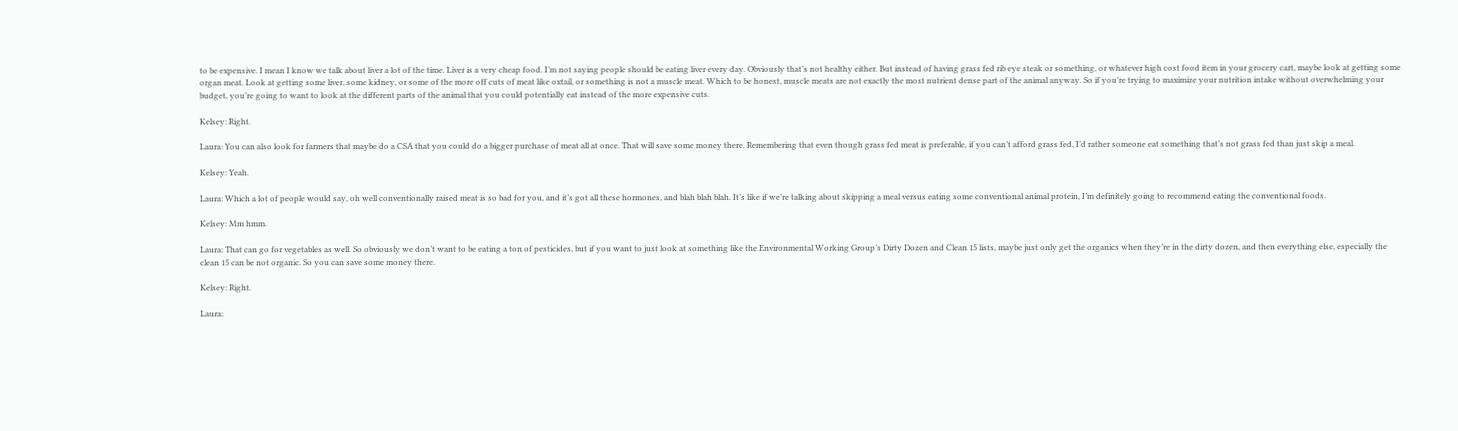to be expensive. I mean I know we talk about liver a lot of the time. Liver is a very cheap food. I’m not saying people should be eating liver every day. Obviously that’s not healthy either. But instead of having grass fed rib eye steak or something, or whatever high cost food item in your grocery cart, maybe look at getting some organ meat. Look at getting some liver, some kidney, or some of the more off cuts of meat like oxtail, or something is not a muscle meat. Which to be honest, muscle meats are not exactly the most nutrient dense part of the animal anyway. So if you’re trying to maximize your nutrition intake without overwhelming your budget, you’re going to want to look at the different parts of the animal that you could potentially eat instead of the more expensive cuts.

Kelsey: Right.

Laura: You can also look for farmers that maybe do a CSA that you could do a bigger purchase of meat all at once. That will save some money there. Remembering that even though grass fed meat is preferable, if you can’t afford grass fed, I’d rather someone eat something that’s not grass fed than just skip a meal.

Kelsey: Yeah.

Laura: Which a lot of people would say, oh well conventionally raised meat is so bad for you, and it’s got all these hormones, and blah blah blah. It’s like if we’re talking about skipping a meal versus eating some conventional animal protein, I’m definitely going to recommend eating the conventional foods.

Kelsey: Mm hmm.

Laura: That can go for vegetables as well. So obviously we don’t want to be eating a ton of pesticides, but if you want to just look at something like the Environmental Working Group’s Dirty Dozen and Clean 15 lists, maybe just only get the organics when they’re in the dirty dozen, and then everything else, especially the clean 15 can be not organic. So you can save some money there.

Kelsey: Right.

Laura: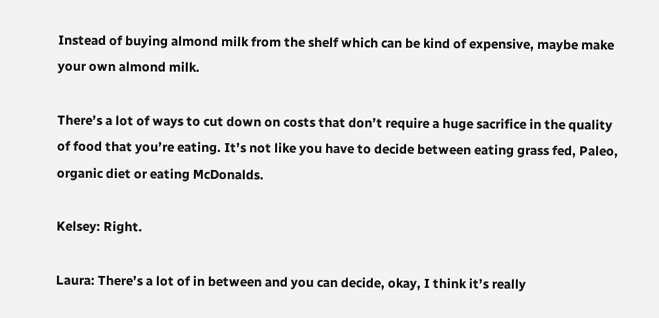Instead of buying almond milk from the shelf which can be kind of expensive, maybe make your own almond milk.

There’s a lot of ways to cut down on costs that don’t require a huge sacrifice in the quality of food that you’re eating. It’s not like you have to decide between eating grass fed, Paleo, organic diet or eating McDonalds.

Kelsey: Right.

Laura: There’s a lot of in between and you can decide, okay, I think it’s really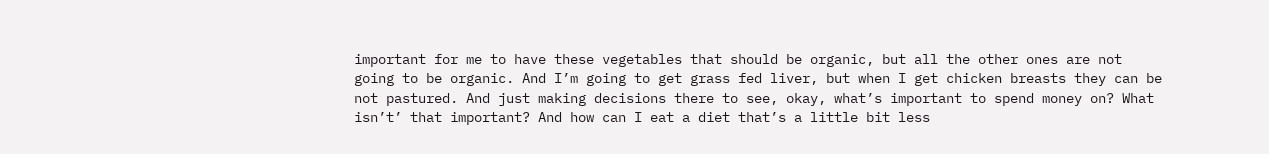important for me to have these vegetables that should be organic, but all the other ones are not going to be organic. And I’m going to get grass fed liver, but when I get chicken breasts they can be not pastured. And just making decisions there to see, okay, what’s important to spend money on? What isn’t’ that important? And how can I eat a diet that’s a little bit less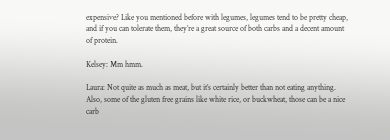expensive? Like you mentioned before with legumes, legumes tend to be pretty cheap, and if you can tolerate them, they’re a great source of both carbs and a decent amount of protein.

Kelsey: Mm hmm.

Laura: Not quite as much as meat, but it’s certainly better than not eating anything. Also, some of the gluten free grains like white rice, or buckwheat, those can be a nice carb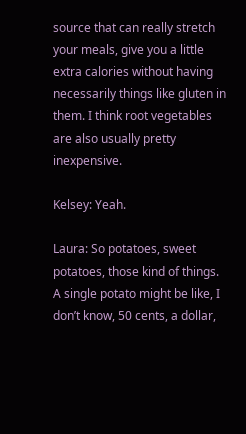source that can really stretch your meals, give you a little extra calories without having necessarily things like gluten in them. I think root vegetables are also usually pretty inexpensive.

Kelsey: Yeah.

Laura: So potatoes, sweet potatoes, those kind of things. A single potato might be like, I don’t know, 50 cents, a dollar,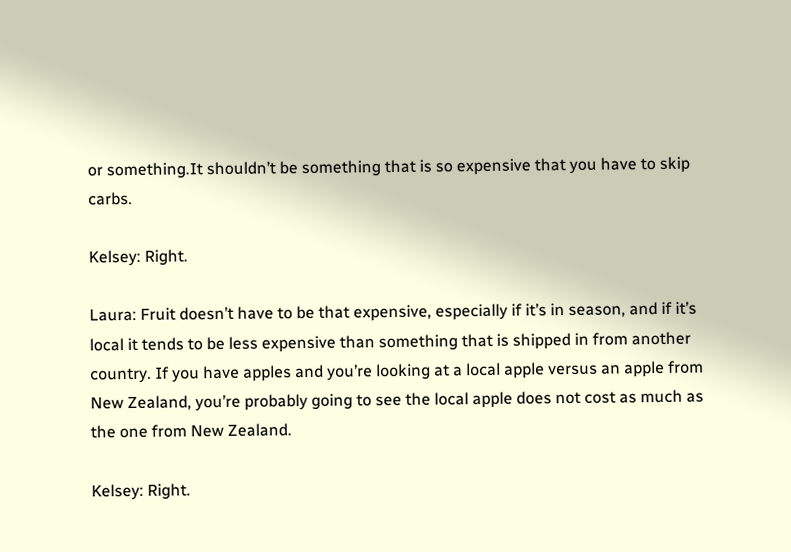or something.It shouldn’t be something that is so expensive that you have to skip carbs.

Kelsey: Right.

Laura: Fruit doesn’t have to be that expensive, especially if it’s in season, and if it’s local it tends to be less expensive than something that is shipped in from another country. If you have apples and you’re looking at a local apple versus an apple from New Zealand, you’re probably going to see the local apple does not cost as much as the one from New Zealand.

Kelsey: Right.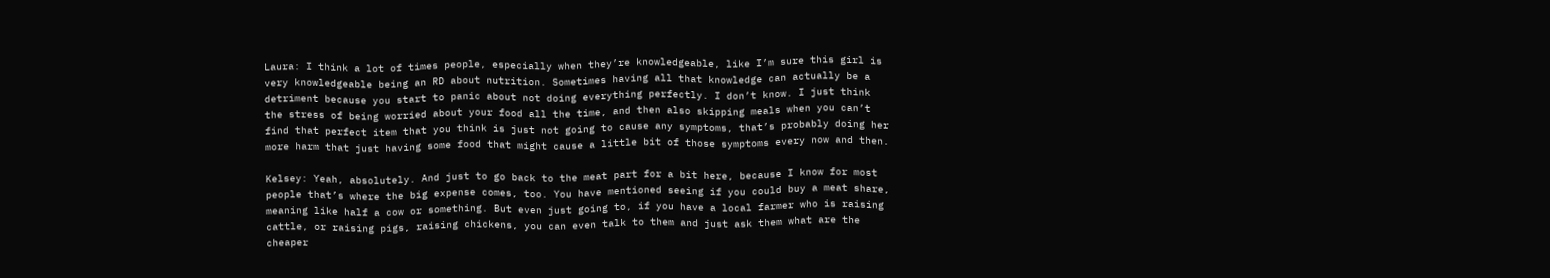Laura: I think a lot of times people, especially when they’re knowledgeable, like I’m sure this girl is very knowledgeable being an RD about nutrition. Sometimes having all that knowledge can actually be a detriment because you start to panic about not doing everything perfectly. I don’t know. I just think the stress of being worried about your food all the time, and then also skipping meals when you can’t find that perfect item that you think is just not going to cause any symptoms, that’s probably doing her more harm that just having some food that might cause a little bit of those symptoms every now and then.

Kelsey: Yeah, absolutely. And just to go back to the meat part for a bit here, because I know for most people that’s where the big expense comes, too. You have mentioned seeing if you could buy a meat share, meaning like half a cow or something. But even just going to, if you have a local farmer who is raising cattle, or raising pigs, raising chickens, you can even talk to them and just ask them what are the cheaper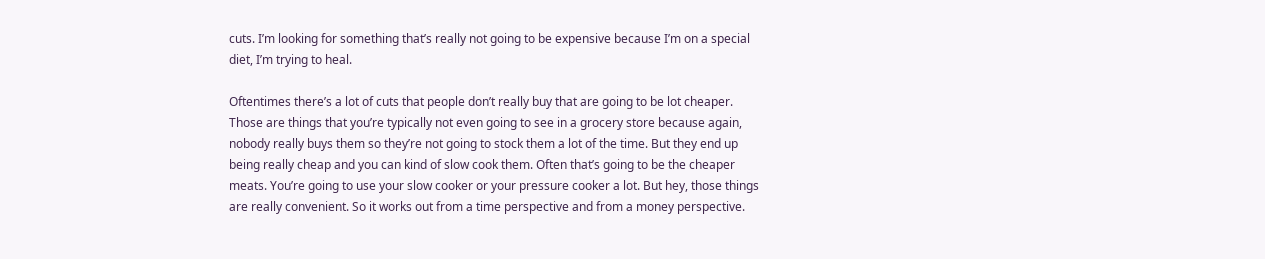cuts. I’m looking for something that’s really not going to be expensive because I’m on a special diet, I’m trying to heal.

Oftentimes there’s a lot of cuts that people don’t really buy that are going to be lot cheaper. Those are things that you’re typically not even going to see in a grocery store because again, nobody really buys them so they’re not going to stock them a lot of the time. But they end up being really cheap and you can kind of slow cook them. Often that’s going to be the cheaper meats. You’re going to use your slow cooker or your pressure cooker a lot. But hey, those things are really convenient. So it works out from a time perspective and from a money perspective.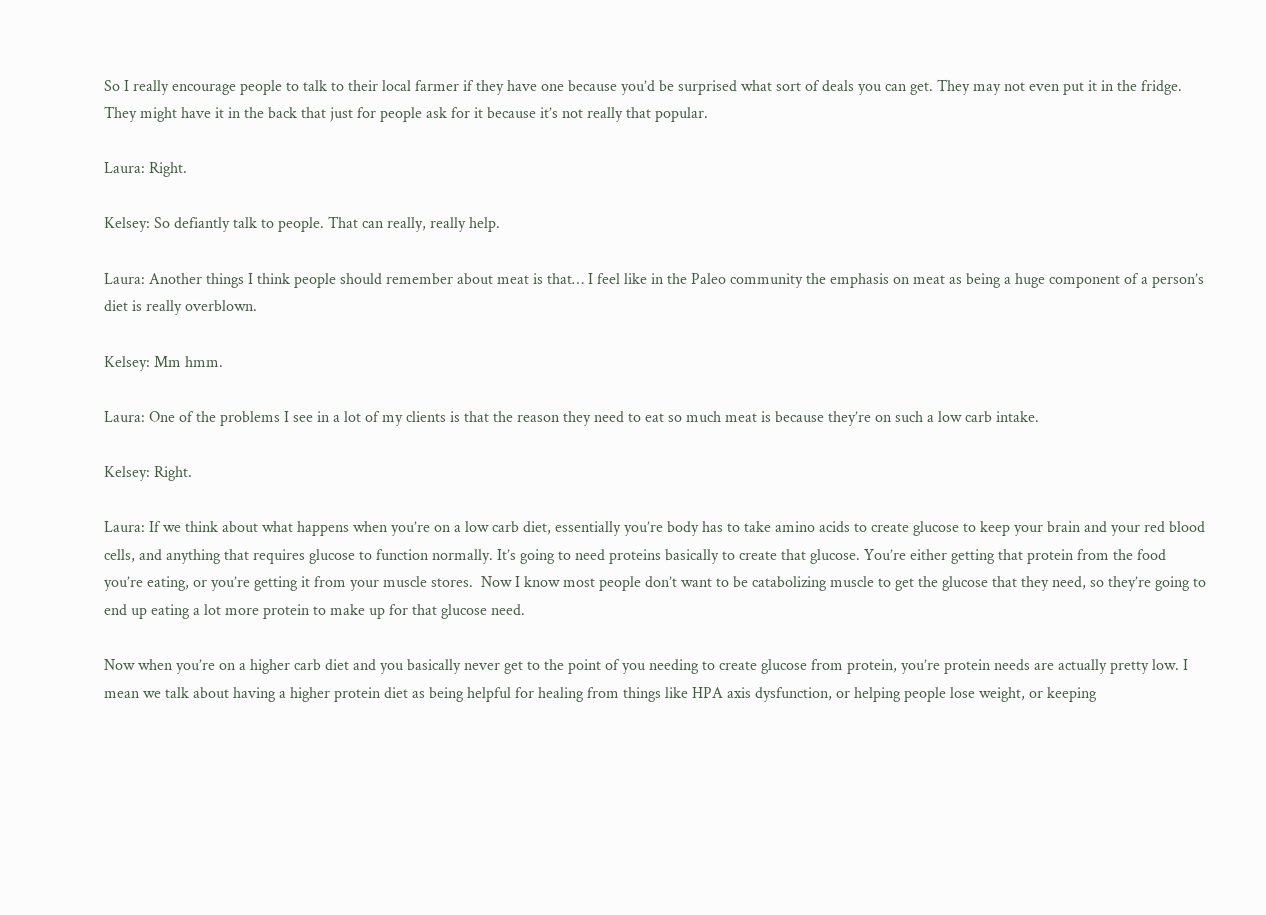So I really encourage people to talk to their local farmer if they have one because you’d be surprised what sort of deals you can get. They may not even put it in the fridge. They might have it in the back that just for people ask for it because it’s not really that popular.

Laura: Right.

Kelsey: So defiantly talk to people. That can really, really help.

Laura: Another things I think people should remember about meat is that… I feel like in the Paleo community the emphasis on meat as being a huge component of a person’s diet is really overblown.

Kelsey: Mm hmm.

Laura: One of the problems I see in a lot of my clients is that the reason they need to eat so much meat is because they’re on such a low carb intake.

Kelsey: Right.

Laura: If we think about what happens when you’re on a low carb diet, essentially you’re body has to take amino acids to create glucose to keep your brain and your red blood cells, and anything that requires glucose to function normally. It’s going to need proteins basically to create that glucose. You’re either getting that protein from the food you’re eating, or you’re getting it from your muscle stores.  Now I know most people don’t want to be catabolizing muscle to get the glucose that they need, so they’re going to end up eating a lot more protein to make up for that glucose need.

Now when you’re on a higher carb diet and you basically never get to the point of you needing to create glucose from protein, you’re protein needs are actually pretty low. I mean we talk about having a higher protein diet as being helpful for healing from things like HPA axis dysfunction, or helping people lose weight, or keeping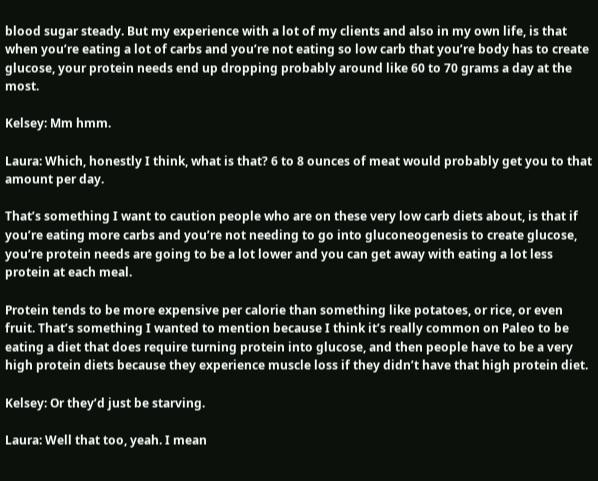blood sugar steady. But my experience with a lot of my clients and also in my own life, is that when you’re eating a lot of carbs and you’re not eating so low carb that you’re body has to create glucose, your protein needs end up dropping probably around like 60 to 70 grams a day at the most.

Kelsey: Mm hmm.

Laura: Which, honestly I think, what is that? 6 to 8 ounces of meat would probably get you to that amount per day.

That’s something I want to caution people who are on these very low carb diets about, is that if you’re eating more carbs and you’re not needing to go into gluconeogenesis to create glucose, you’re protein needs are going to be a lot lower and you can get away with eating a lot less protein at each meal.

Protein tends to be more expensive per calorie than something like potatoes, or rice, or even fruit. That’s something I wanted to mention because I think it’s really common on Paleo to be eating a diet that does require turning protein into glucose, and then people have to be a very high protein diets because they experience muscle loss if they didn’t have that high protein diet.

Kelsey: Or they’d just be starving.

Laura: Well that too, yeah. I mean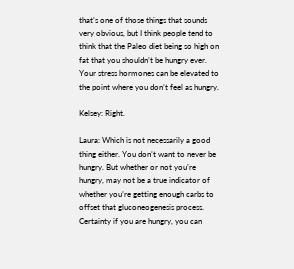that’s one of those things that sounds very obvious, but I think people tend to think that the Paleo diet being so high on fat that you shouldn’t be hungry ever. Your stress hormones can be elevated to the point where you don’t feel as hungry.

Kelsey: Right.

Laura: Which is not necessarily a good thing either. You don’t want to never be hungry. But whether or not you’re hungry, may not be a true indicator of whether you’re getting enough carbs to offset that gluconeogenesis process. Certainty if you are hungry, you can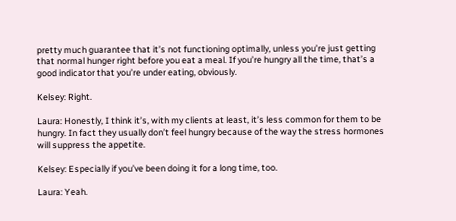pretty much guarantee that it’s not functioning optimally, unless you’re just getting that normal hunger right before you eat a meal. If you’re hungry all the time, that’s a good indicator that you’re under eating, obviously.

Kelsey: Right.

Laura: Honestly, I think it’s, with my clients at least, it’s less common for them to be hungry. In fact they usually don’t feel hungry because of the way the stress hormones will suppress the appetite.

Kelsey: Especially if you’ve been doing it for a long time, too.

Laura: Yeah.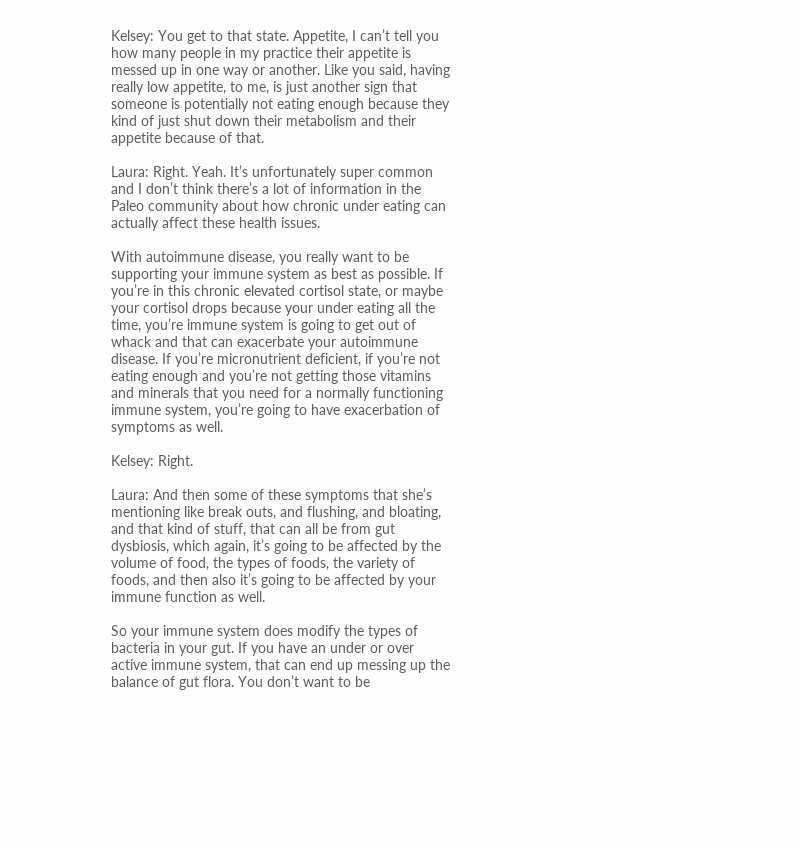Kelsey: You get to that state. Appetite, I can’t tell you how many people in my practice their appetite is messed up in one way or another. Like you said, having really low appetite, to me, is just another sign that someone is potentially not eating enough because they kind of just shut down their metabolism and their appetite because of that.

Laura: Right. Yeah. It’s unfortunately super common and I don’t think there’s a lot of information in the Paleo community about how chronic under eating can actually affect these health issues.

With autoimmune disease, you really want to be supporting your immune system as best as possible. If you’re in this chronic elevated cortisol state, or maybe your cortisol drops because your under eating all the time, you’re immune system is going to get out of whack and that can exacerbate your autoimmune disease. If you’re micronutrient deficient, if you’re not eating enough and you’re not getting those vitamins and minerals that you need for a normally functioning immune system, you’re going to have exacerbation of symptoms as well.

Kelsey: Right.

Laura: And then some of these symptoms that she’s mentioning like break outs, and flushing, and bloating, and that kind of stuff, that can all be from gut dysbiosis, which again, it’s going to be affected by the volume of food, the types of foods, the variety of foods, and then also it’s going to be affected by your immune function as well.

So your immune system does modify the types of bacteria in your gut. If you have an under or over active immune system, that can end up messing up the balance of gut flora. You don’t want to be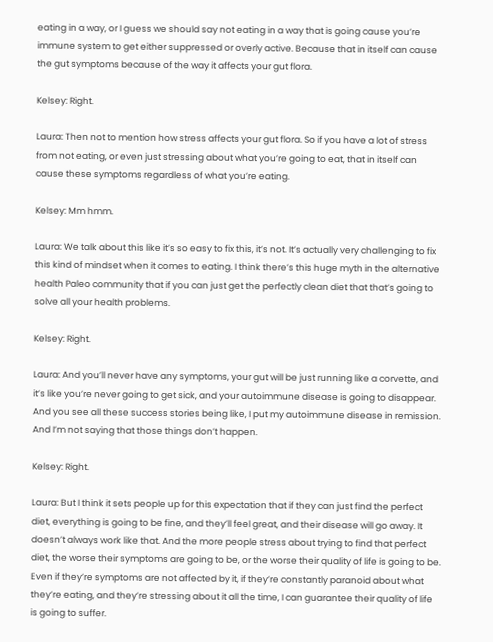eating in a way, or I guess we should say not eating in a way that is going cause you’re immune system to get either suppressed or overly active. Because that in itself can cause the gut symptoms because of the way it affects your gut flora.

Kelsey: Right.

Laura: Then not to mention how stress affects your gut flora. So if you have a lot of stress from not eating, or even just stressing about what you’re going to eat, that in itself can cause these symptoms regardless of what you’re eating.

Kelsey: Mm hmm.

Laura: We talk about this like it’s so easy to fix this, it’s not. It’s actually very challenging to fix this kind of mindset when it comes to eating. I think there’s this huge myth in the alternative health Paleo community that if you can just get the perfectly clean diet that that’s going to solve all your health problems.

Kelsey: Right.

Laura: And you’ll never have any symptoms, your gut will be just running like a corvette, and it’s like you’re never going to get sick, and your autoimmune disease is going to disappear. And you see all these success stories being like, I put my autoimmune disease in remission. And I’m not saying that those things don’t happen.

Kelsey: Right.

Laura: But I think it sets people up for this expectation that if they can just find the perfect diet, everything is going to be fine, and they’ll feel great, and their disease will go away. It doesn’t always work like that. And the more people stress about trying to find that perfect diet, the worse their symptoms are going to be, or the worse their quality of life is going to be. Even if they’re symptoms are not affected by it, if they’re constantly paranoid about what they’re eating, and they’re stressing about it all the time, I can guarantee their quality of life is going to suffer.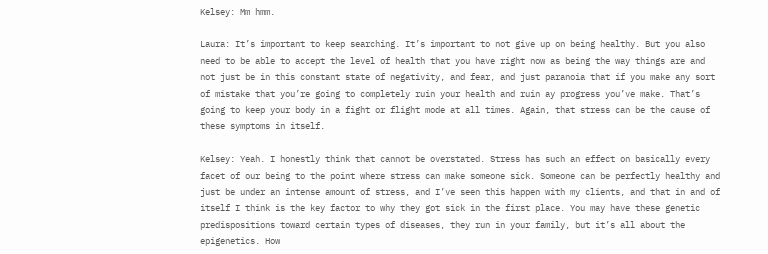Kelsey: Mm hmm.

Laura: It’s important to keep searching. It’s important to not give up on being healthy. But you also need to be able to accept the level of health that you have right now as being the way things are and not just be in this constant state of negativity, and fear, and just paranoia that if you make any sort of mistake that you’re going to completely ruin your health and ruin ay progress you’ve make. That’s going to keep your body in a fight or flight mode at all times. Again, that stress can be the cause of these symptoms in itself.

Kelsey: Yeah. I honestly think that cannot be overstated. Stress has such an effect on basically every facet of our being to the point where stress can make someone sick. Someone can be perfectly healthy and just be under an intense amount of stress, and I’ve seen this happen with my clients, and that in and of itself I think is the key factor to why they got sick in the first place. You may have these genetic predispositions toward certain types of diseases, they run in your family, but it’s all about the epigenetics. How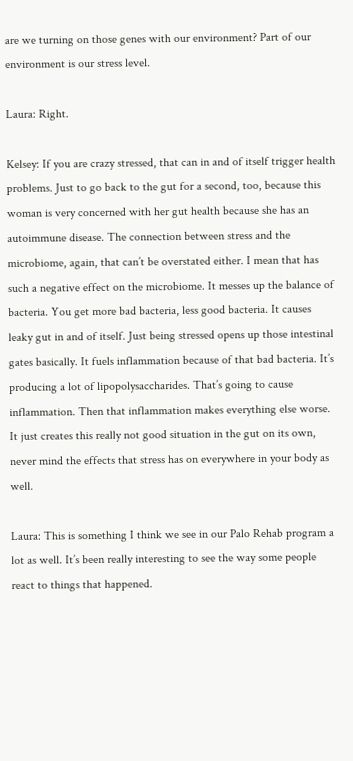are we turning on those genes with our environment? Part of our environment is our stress level.

Laura: Right.

Kelsey: If you are crazy stressed, that can in and of itself trigger health problems. Just to go back to the gut for a second, too, because this woman is very concerned with her gut health because she has an autoimmune disease. The connection between stress and the microbiome, again, that can’t be overstated either. I mean that has such a negative effect on the microbiome. It messes up the balance of bacteria. You get more bad bacteria, less good bacteria. It causes leaky gut in and of itself. Just being stressed opens up those intestinal gates basically. It fuels inflammation because of that bad bacteria. It’s producing a lot of lipopolysaccharides. That’s going to cause inflammation. Then that inflammation makes everything else worse. It just creates this really not good situation in the gut on its own, never mind the effects that stress has on everywhere in your body as well.

Laura: This is something I think we see in our Palo Rehab program a lot as well. It’s been really interesting to see the way some people react to things that happened.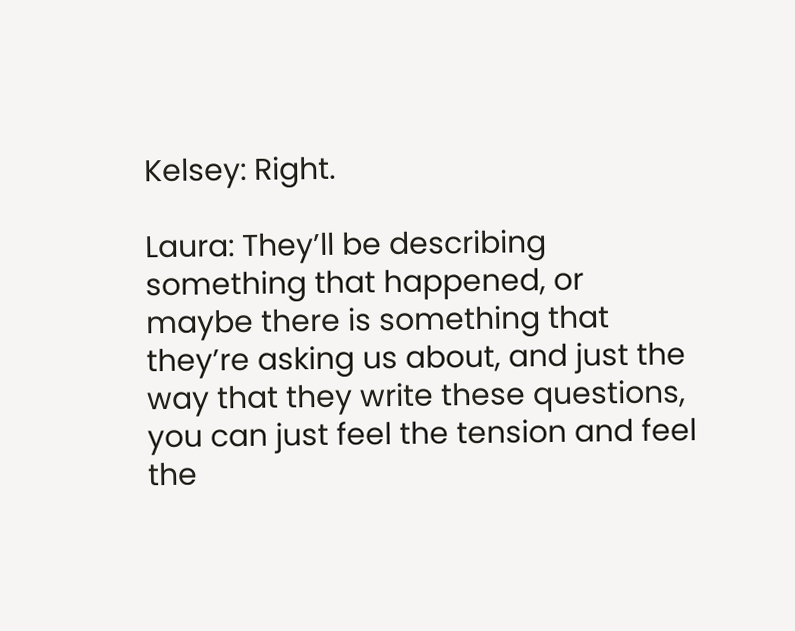Kelsey: Right.

Laura: They’ll be describing something that happened, or maybe there is something that they’re asking us about, and just the way that they write these questions, you can just feel the tension and feel the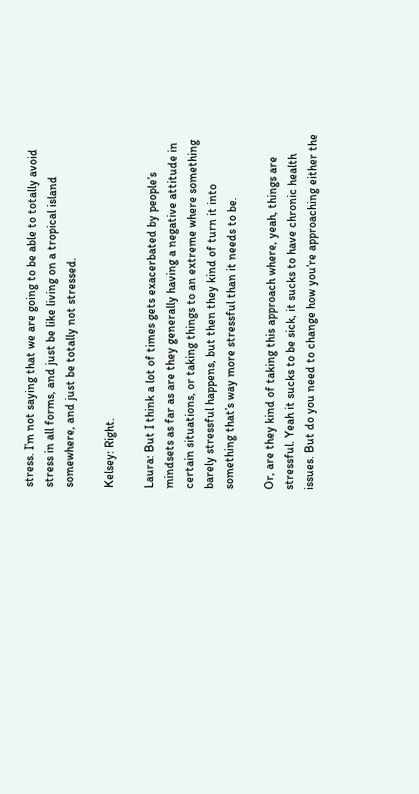stress. I’m not saying that we are going to be able to totally avoid stress in all forms, and just be like living on a tropical island somewhere, and just be totally not stressed.

Kelsey: Right.

Laura: But I think a lot of times gets exacerbated by people’s mindsets as far as are they generally having a negative attitude in certain situations, or taking things to an extreme where something barely stressful happens, but then they kind of turn it into something that’s way more stressful than it needs to be.

Or, are they kind of taking this approach where, yeah, things are stressful. Yeah it sucks to be sick, it sucks to have chronic health issues. But do you need to change how you’re approaching either the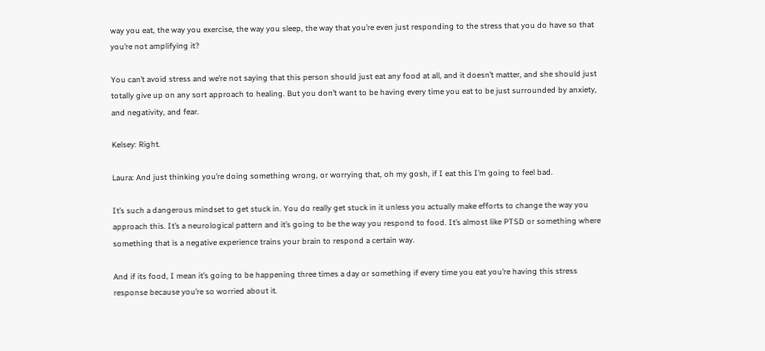way you eat, the way you exercise, the way you sleep, the way that you’re even just responding to the stress that you do have so that you’re not amplifying it?

You can’t avoid stress and we’re not saying that this person should just eat any food at all, and it doesn’t matter, and she should just totally give up on any sort approach to healing. But you don’t want to be having every time you eat to be just surrounded by anxiety, and negativity, and fear.

Kelsey: Right.

Laura: And just thinking you’re doing something wrong, or worrying that, oh my gosh, if I eat this I’m going to feel bad.

It’s such a dangerous mindset to get stuck in. You do really get stuck in it unless you actually make efforts to change the way you approach this. It’s a neurological pattern and it’s going to be the way you respond to food. It’s almost like PTSD or something where something that is a negative experience trains your brain to respond a certain way.

And if its food, I mean it’s going to be happening three times a day or something if every time you eat you’re having this stress response because you’re so worried about it.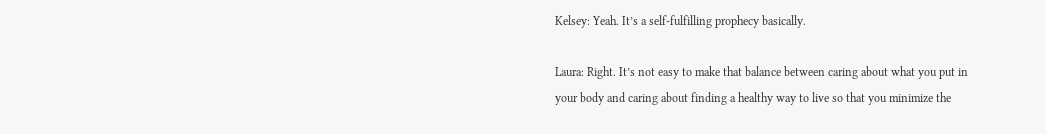Kelsey: Yeah. It’s a self-fulfilling prophecy basically.

Laura: Right. It’s not easy to make that balance between caring about what you put in your body and caring about finding a healthy way to live so that you minimize the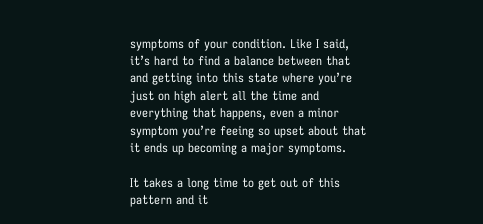symptoms of your condition. Like I said, it’s hard to find a balance between that and getting into this state where you’re just on high alert all the time and everything that happens, even a minor symptom you’re feeing so upset about that it ends up becoming a major symptoms.

It takes a long time to get out of this pattern and it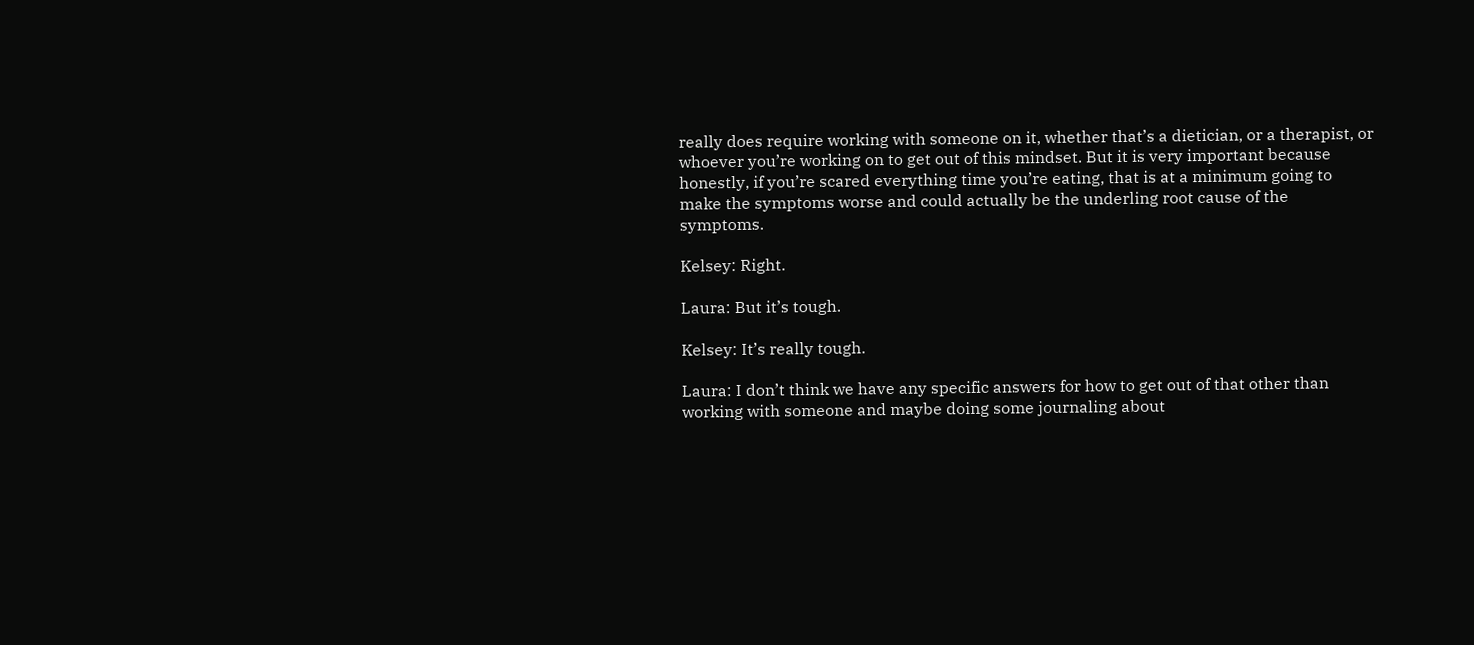really does require working with someone on it, whether that’s a dietician, or a therapist, or whoever you’re working on to get out of this mindset. But it is very important because honestly, if you’re scared everything time you’re eating, that is at a minimum going to make the symptoms worse and could actually be the underling root cause of the symptoms.

Kelsey: Right.

Laura: But it’s tough.

Kelsey: It’s really tough.

Laura: I don’t think we have any specific answers for how to get out of that other than working with someone and maybe doing some journaling about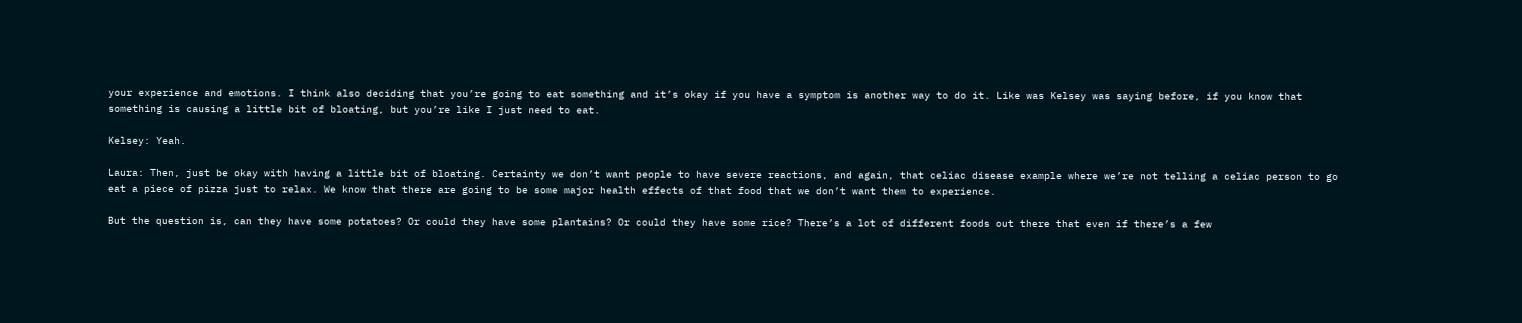your experience and emotions. I think also deciding that you’re going to eat something and it’s okay if you have a symptom is another way to do it. Like was Kelsey was saying before, if you know that something is causing a little bit of bloating, but you’re like I just need to eat.

Kelsey: Yeah.

Laura: Then, just be okay with having a little bit of bloating. Certainty we don’t want people to have severe reactions, and again, that celiac disease example where we’re not telling a celiac person to go eat a piece of pizza just to relax. We know that there are going to be some major health effects of that food that we don’t want them to experience.

But the question is, can they have some potatoes? Or could they have some plantains? Or could they have some rice? There’s a lot of different foods out there that even if there’s a few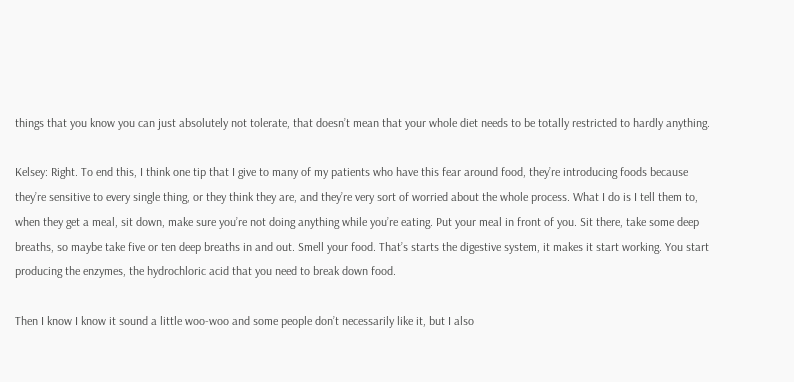things that you know you can just absolutely not tolerate, that doesn’t mean that your whole diet needs to be totally restricted to hardly anything.

Kelsey: Right. To end this, I think one tip that I give to many of my patients who have this fear around food, they’re introducing foods because they’re sensitive to every single thing, or they think they are, and they’re very sort of worried about the whole process. What I do is I tell them to, when they get a meal, sit down, make sure you’re not doing anything while you’re eating. Put your meal in front of you. Sit there, take some deep breaths, so maybe take five or ten deep breaths in and out. Smell your food. That’s starts the digestive system, it makes it start working. You start producing the enzymes, the hydrochloric acid that you need to break down food.

Then I know I know it sound a little woo-woo and some people don’t necessarily like it, but I also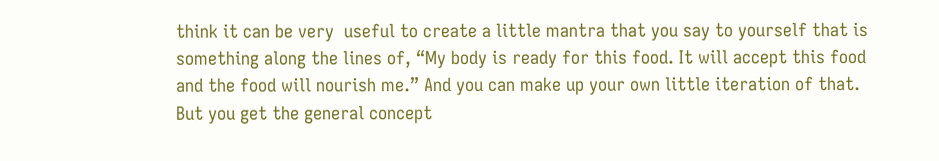think it can be very  useful to create a little mantra that you say to yourself that is something along the lines of, “My body is ready for this food. It will accept this food and the food will nourish me.” And you can make up your own little iteration of that. But you get the general concept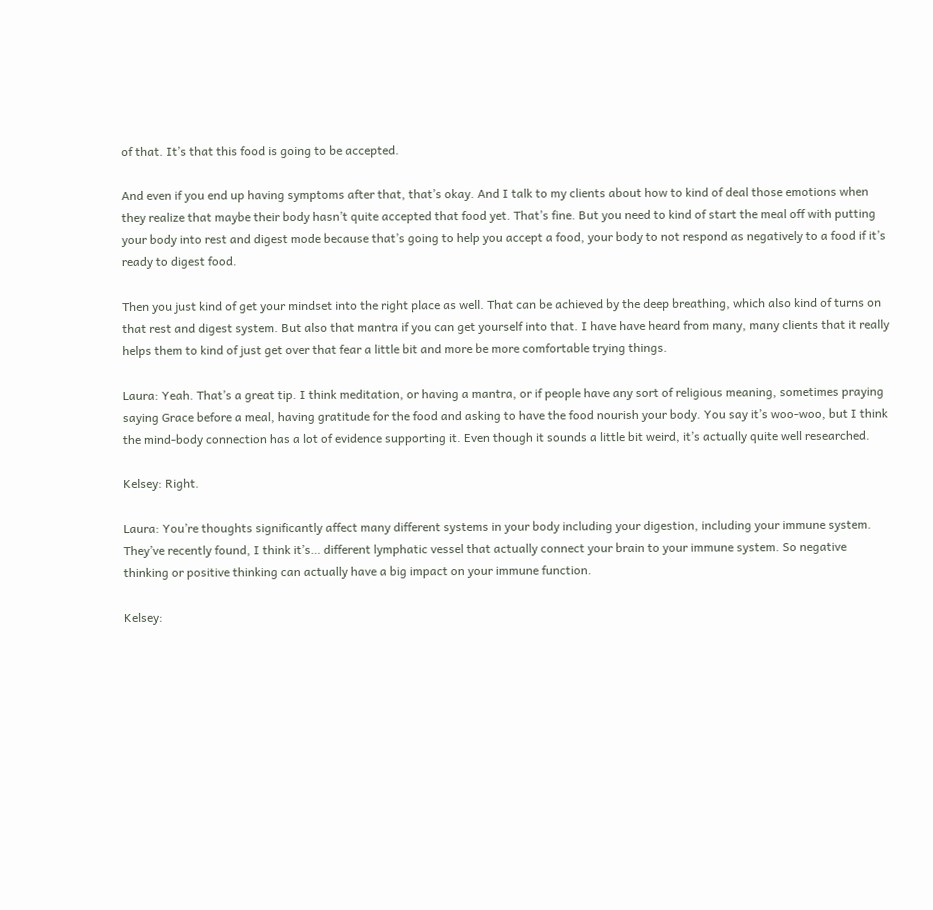of that. It’s that this food is going to be accepted.

And even if you end up having symptoms after that, that’s okay. And I talk to my clients about how to kind of deal those emotions when they realize that maybe their body hasn’t quite accepted that food yet. That’s fine. But you need to kind of start the meal off with putting your body into rest and digest mode because that’s going to help you accept a food, your body to not respond as negatively to a food if it’s ready to digest food.

Then you just kind of get your mindset into the right place as well. That can be achieved by the deep breathing, which also kind of turns on that rest and digest system. But also that mantra if you can get yourself into that. I have have heard from many, many clients that it really helps them to kind of just get over that fear a little bit and more be more comfortable trying things.

Laura: Yeah. That’s a great tip. I think meditation, or having a mantra, or if people have any sort of religious meaning, sometimes praying saying Grace before a meal, having gratitude for the food and asking to have the food nourish your body. You say it’s woo-woo, but I think the mind-body connection has a lot of evidence supporting it. Even though it sounds a little bit weird, it’s actually quite well researched.

Kelsey: Right.

Laura: You’re thoughts significantly affect many different systems in your body including your digestion, including your immune system. They’ve recently found, I think it’s… different lymphatic vessel that actually connect your brain to your immune system. So negative thinking or positive thinking can actually have a big impact on your immune function.

Kelsey: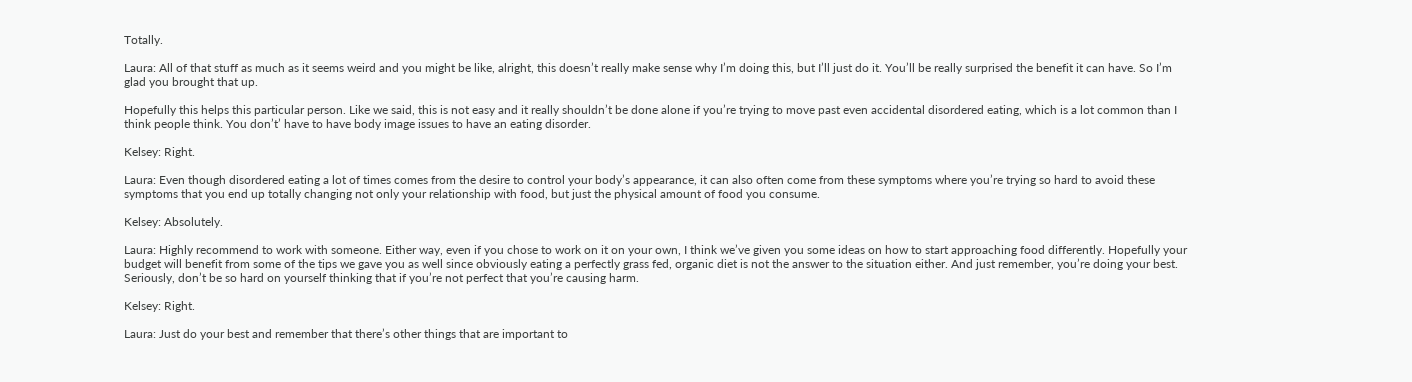Totally.

Laura: All of that stuff as much as it seems weird and you might be like, alright, this doesn’t really make sense why I’m doing this, but I’ll just do it. You’ll be really surprised the benefit it can have. So I’m glad you brought that up.

Hopefully this helps this particular person. Like we said, this is not easy and it really shouldn’t be done alone if you’re trying to move past even accidental disordered eating, which is a lot common than I think people think. You don’t’ have to have body image issues to have an eating disorder.

Kelsey: Right.

Laura: Even though disordered eating a lot of times comes from the desire to control your body’s appearance, it can also often come from these symptoms where you’re trying so hard to avoid these symptoms that you end up totally changing not only your relationship with food, but just the physical amount of food you consume.

Kelsey: Absolutely.

Laura: Highly recommend to work with someone. Either way, even if you chose to work on it on your own, I think we’ve given you some ideas on how to start approaching food differently. Hopefully your budget will benefit from some of the tips we gave you as well since obviously eating a perfectly grass fed, organic diet is not the answer to the situation either. And just remember, you’re doing your best. Seriously, don’t be so hard on yourself thinking that if you’re not perfect that you’re causing harm.

Kelsey: Right.

Laura: Just do your best and remember that there’s other things that are important to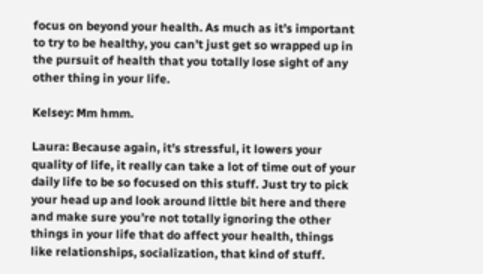focus on beyond your health. As much as it’s important to try to be healthy, you can’t just get so wrapped up in the pursuit of health that you totally lose sight of any other thing in your life.

Kelsey: Mm hmm.

Laura: Because again, it’s stressful, it lowers your quality of life, it really can take a lot of time out of your daily life to be so focused on this stuff. Just try to pick your head up and look around little bit here and there and make sure you’re not totally ignoring the other things in your life that do affect your health, things like relationships, socialization, that kind of stuff.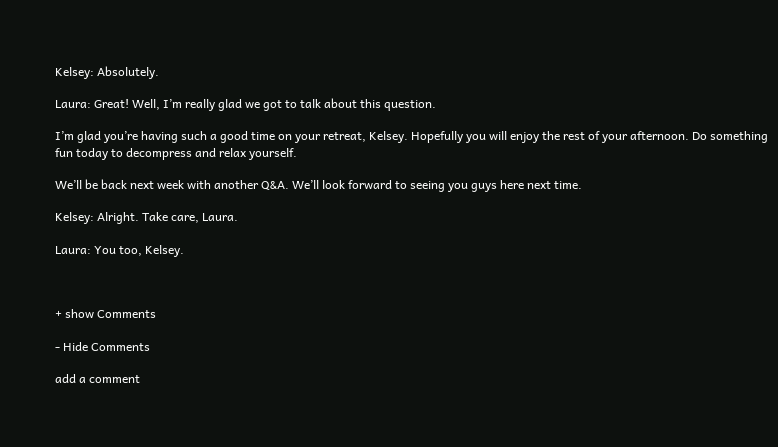Kelsey: Absolutely.

Laura: Great! Well, I’m really glad we got to talk about this question.

I’m glad you’re having such a good time on your retreat, Kelsey. Hopefully you will enjoy the rest of your afternoon. Do something fun today to decompress and relax yourself.

We’ll be back next week with another Q&A. We’ll look forward to seeing you guys here next time.

Kelsey: Alright. Take care, Laura.

Laura: You too, Kelsey.



+ show Comments

- Hide Comments

add a comment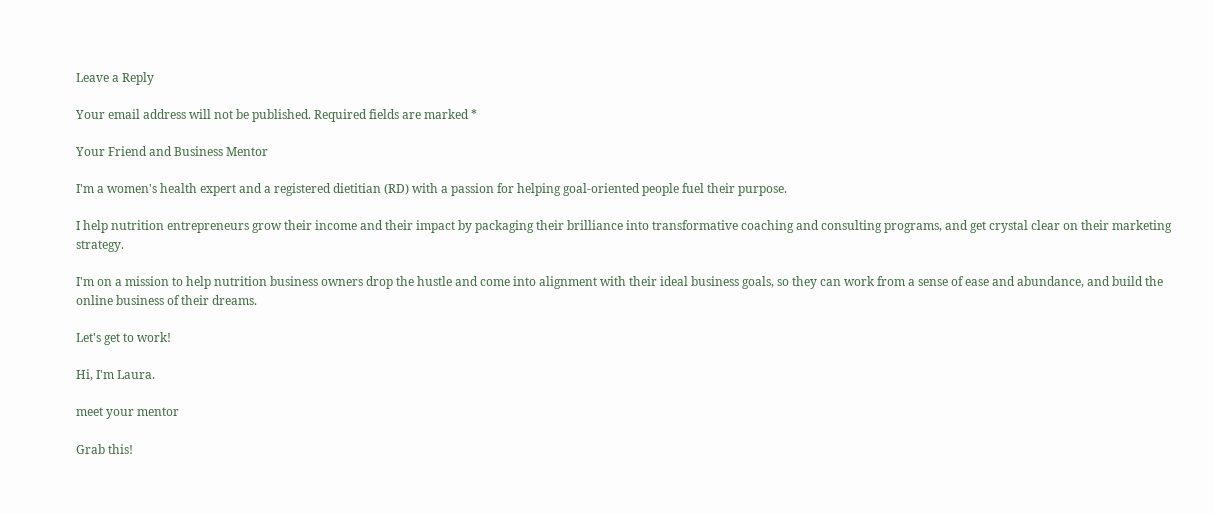Leave a Reply

Your email address will not be published. Required fields are marked *

Your Friend and Business Mentor

I'm a women's health expert and a registered dietitian (RD) with a passion for helping goal-oriented people fuel their purpose.

I help nutrition entrepreneurs grow their income and their impact by packaging their brilliance into transformative coaching and consulting programs, and get crystal clear on their marketing strategy.

I'm on a mission to help nutrition business owners drop the hustle and come into alignment with their ideal business goals, so they can work from a sense of ease and abundance, and build the online business of their dreams.

Let's get to work!

Hi, I'm Laura.

meet your mentor

Grab this!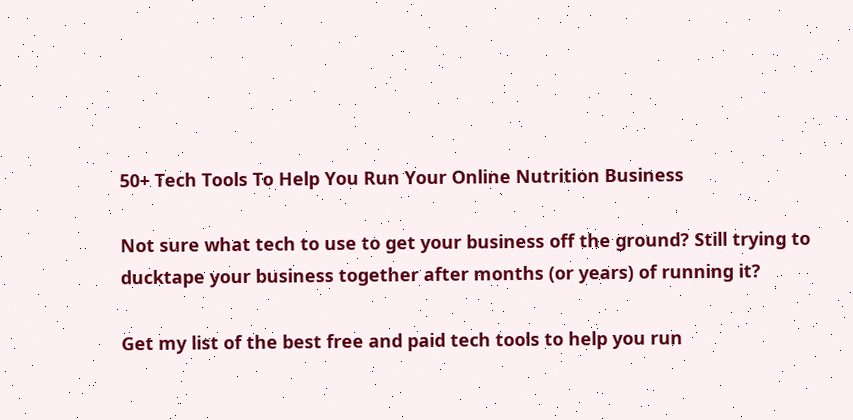50+ Tech Tools To Help You Run Your Online Nutrition Business

Not sure what tech to use to get your business off the ground? Still trying to ducktape your business together after months (or years) of running it?

Get my list of the best free and paid tech tools to help you run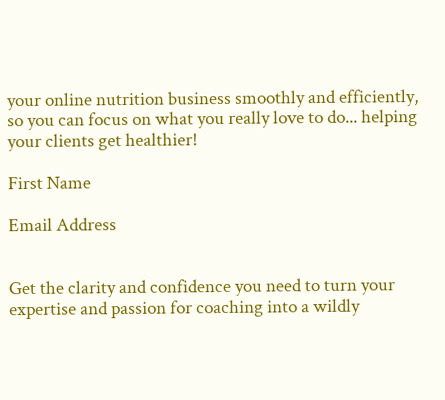your online nutrition business smoothly and efficiently, so you can focus on what you really love to do... helping your clients get healthier!

First Name

Email Address


Get the clarity and confidence you need to turn your expertise and passion for coaching into a wildly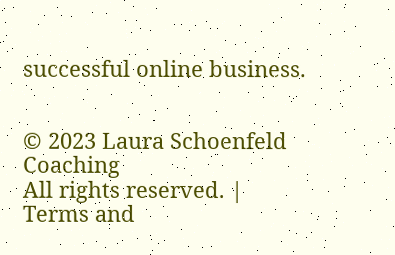successful online business.


© 2023 Laura Schoenfeld Coaching
All rights reserved. | Terms and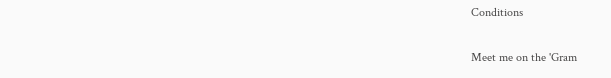Conditions

Meet me on the 'Gram